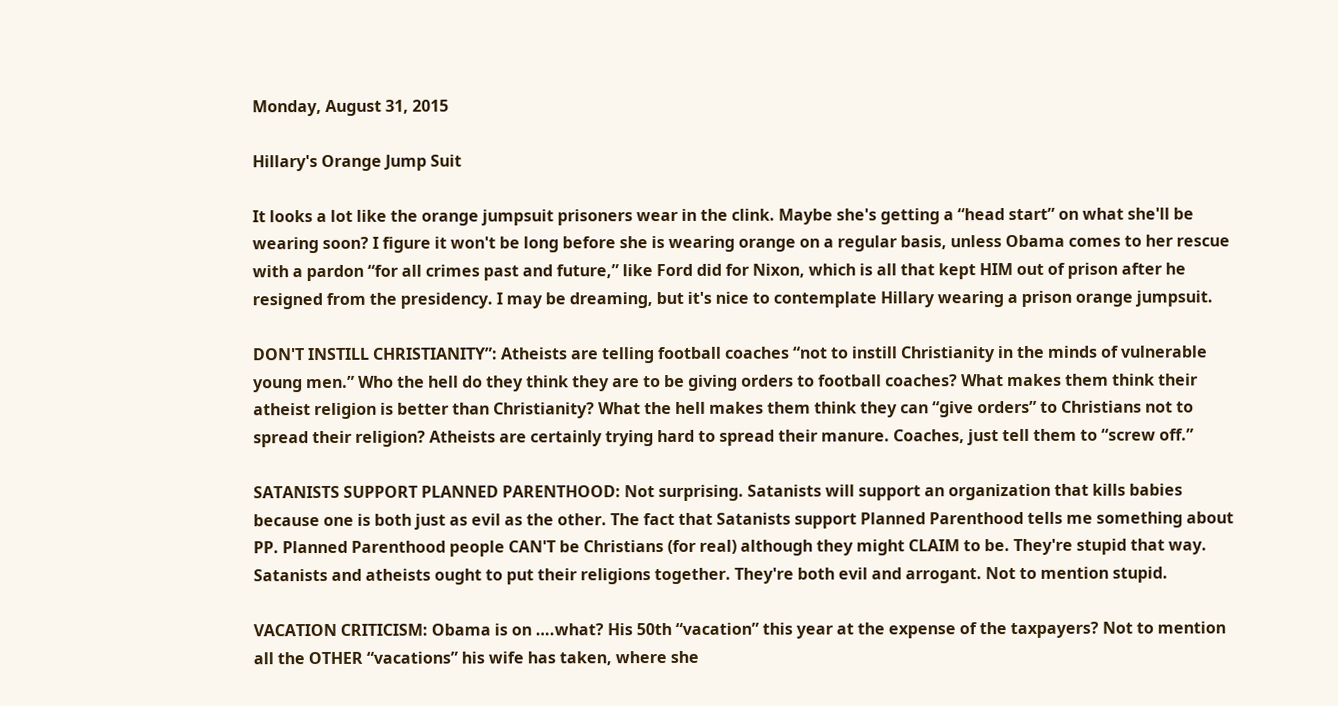Monday, August 31, 2015

Hillary's Orange Jump Suit

It looks a lot like the orange jumpsuit prisoners wear in the clink. Maybe she's getting a “head start” on what she'll be wearing soon? I figure it won't be long before she is wearing orange on a regular basis, unless Obama comes to her rescue with a pardon “for all crimes past and future,” like Ford did for Nixon, which is all that kept HIM out of prison after he resigned from the presidency. I may be dreaming, but it's nice to contemplate Hillary wearing a prison orange jumpsuit.

DON'T INSTILL CHRISTIANITY”: Atheists are telling football coaches “not to instill Christianity in the minds of vulnerable young men.” Who the hell do they think they are to be giving orders to football coaches? What makes them think their atheist religion is better than Christianity? What the hell makes them think they can “give orders” to Christians not to spread their religion? Atheists are certainly trying hard to spread their manure. Coaches, just tell them to “screw off.”

SATANISTS SUPPORT PLANNED PARENTHOOD: Not surprising. Satanists will support an organization that kills babies because one is both just as evil as the other. The fact that Satanists support Planned Parenthood tells me something about PP. Planned Parenthood people CAN'T be Christians (for real) although they might CLAIM to be. They're stupid that way. Satanists and atheists ought to put their religions together. They're both evil and arrogant. Not to mention stupid.

VACATION CRITICISM: Obama is on ….what? His 50th “vacation” this year at the expense of the taxpayers? Not to mention all the OTHER “vacations” his wife has taken, where she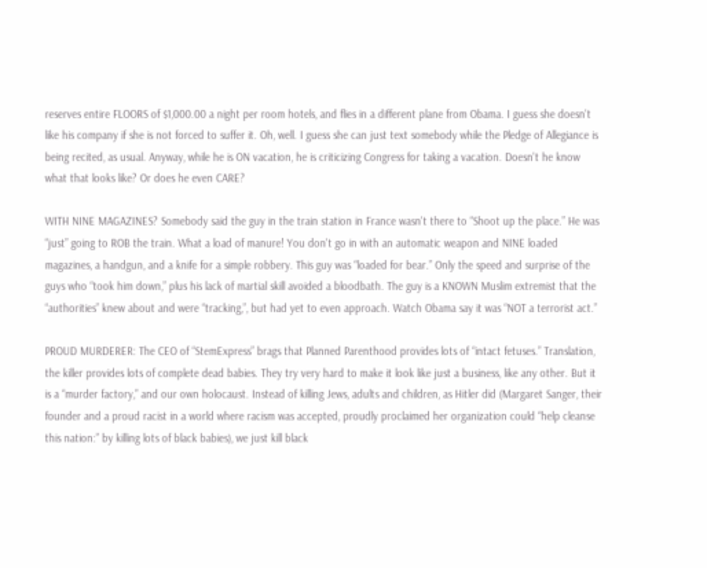reserves entire FLOORS of $1,000.00 a night per room hotels, and flies in a different plane from Obama. I guess she doesn't like his company if she is not forced to suffer it. Oh, well. I guess she can just text somebody while the Pledge of Allegiance is being recited, as usual. Anyway, while he is ON vacation, he is criticizing Congress for taking a vacation. Doesn't he know what that looks like? Or does he even CARE?

WITH NINE MAGAZINES? Somebody said the guy in the train station in France wasn't there to “Shoot up the place.” He was “just” going to ROB the train. What a load of manure! You don't go in with an automatic weapon and NINE loaded magazines, a handgun, and a knife for a simple robbery. This guy was “loaded for bear.” Only the speed and surprise of the guys who “took him down,” plus his lack of martial skill avoided a bloodbath. The guy is a KNOWN Muslim extremist that the “authorities” knew about and were “tracking,”, but had yet to even approach. Watch Obama say it was “NOT a terrorist act.”

PROUD MURDERER: The CEO of “StemExpress” brags that Planned Parenthood provides lots of “intact fetuses.” Translation, the killer provides lots of complete dead babies. They try very hard to make it look like just a business, like any other. But it is a “murder factory,” and our own holocaust. Instead of killing Jews, adults and children, as Hitler did (Margaret Sanger, their founder and a proud racist in a world where racism was accepted, proudly proclaimed her organization could “help cleanse this nation:” by killing lots of black babies), we just kill black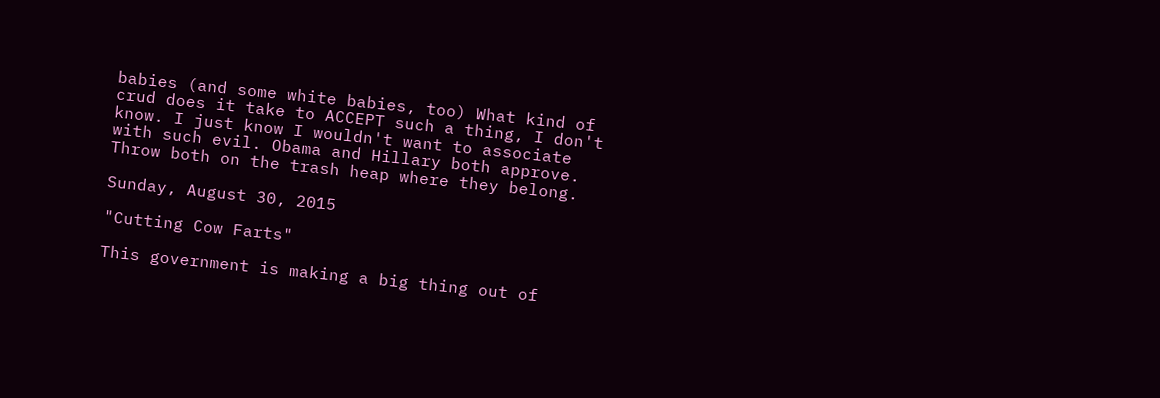babies (and some white babies, too) What kind of crud does it take to ACCEPT such a thing, I don't know. I just know I wouldn't want to associate with such evil. Obama and Hillary both approve. Throw both on the trash heap where they belong.

Sunday, August 30, 2015

"Cutting Cow Farts"

This government is making a big thing out of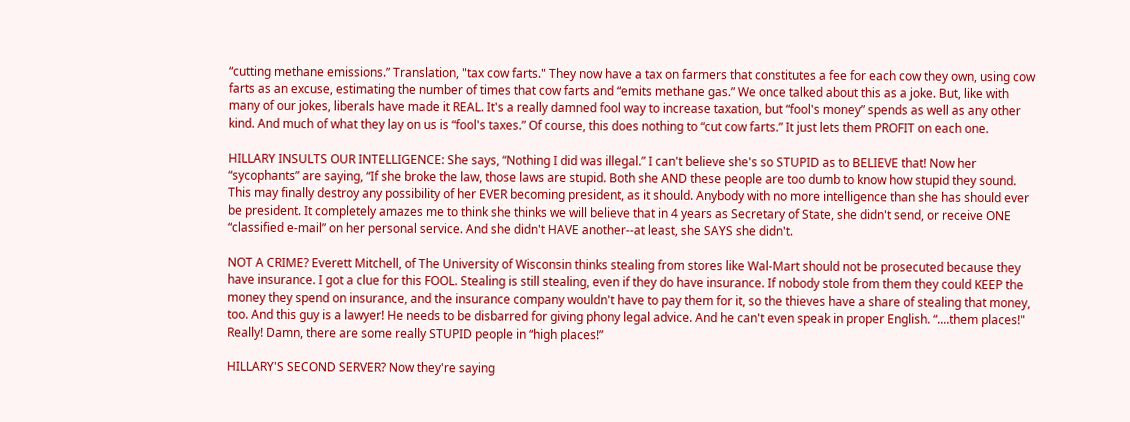“cutting methane emissions.” Translation, "tax cow farts." They now have a tax on farmers that constitutes a fee for each cow they own, using cow farts as an excuse, estimating the number of times that cow farts and “emits methane gas.” We once talked about this as a joke. But, like with many of our jokes, liberals have made it REAL. It's a really damned fool way to increase taxation, but “fool's money” spends as well as any other kind. And much of what they lay on us is “fool's taxes.” Of course, this does nothing to “cut cow farts.” It just lets them PROFIT on each one.

HILLARY INSULTS OUR INTELLIGENCE: She says, “Nothing I did was illegal.” I can't believe she's so STUPID as to BELIEVE that! Now her “sycophants” are saying, “If she broke the law, those laws are stupid. Both she AND these people are too dumb to know how stupid they sound. This may finally destroy any possibility of her EVER becoming president, as it should. Anybody with no more intelligence than she has should ever be president. It completely amazes me to think she thinks we will believe that in 4 years as Secretary of State, she didn't send, or receive ONE “classified e-mail” on her personal service. And she didn't HAVE another--at least, she SAYS she didn't.

NOT A CRIME? Everett Mitchell, of The University of Wisconsin thinks stealing from stores like Wal-Mart should not be prosecuted because they have insurance. I got a clue for this FOOL. Stealing is still stealing, even if they do have insurance. If nobody stole from them they could KEEP the money they spend on insurance, and the insurance company wouldn't have to pay them for it, so the thieves have a share of stealing that money, too. And this guy is a lawyer! He needs to be disbarred for giving phony legal advice. And he can't even speak in proper English. “....them places!" Really! Damn, there are some really STUPID people in “high places!”

HILLARY'S SECOND SERVER? Now they're saying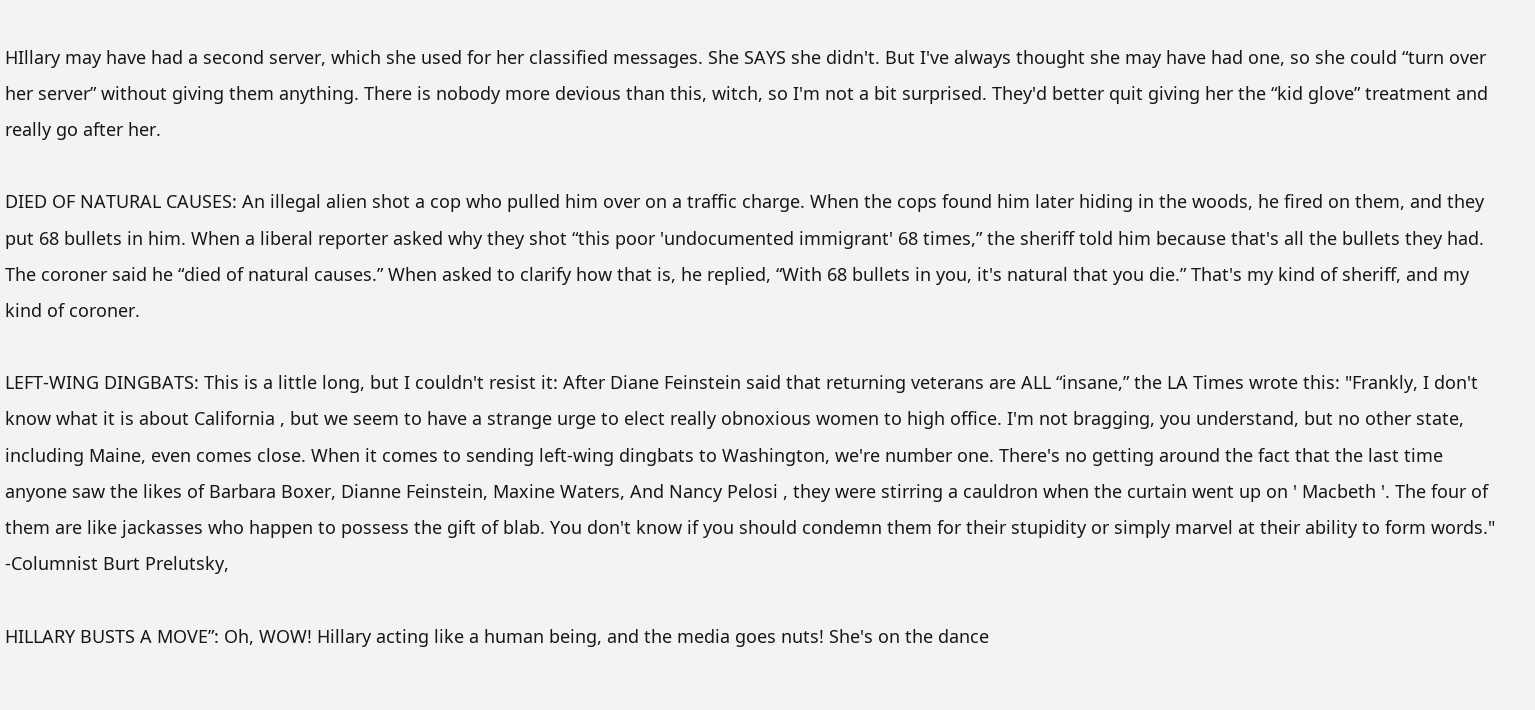HIllary may have had a second server, which she used for her classified messages. She SAYS she didn't. But I've always thought she may have had one, so she could “turn over her server” without giving them anything. There is nobody more devious than this, witch, so I'm not a bit surprised. They'd better quit giving her the “kid glove” treatment and really go after her.

DIED OF NATURAL CAUSES: An illegal alien shot a cop who pulled him over on a traffic charge. When the cops found him later hiding in the woods, he fired on them, and they put 68 bullets in him. When a liberal reporter asked why they shot “this poor 'undocumented immigrant' 68 times,” the sheriff told him because that's all the bullets they had. The coroner said he “died of natural causes.” When asked to clarify how that is, he replied, “With 68 bullets in you, it's natural that you die.” That's my kind of sheriff, and my kind of coroner.

LEFT-WING DINGBATS: This is a little long, but I couldn't resist it: After Diane Feinstein said that returning veterans are ALL “insane,” the LA Times wrote this: "Frankly, I don't know what it is about California , but we seem to have a strange urge to elect really obnoxious women to high office. I'm not bragging, you understand, but no other state, including Maine, even comes close. When it comes to sending left-wing dingbats to Washington, we're number one. There's no getting around the fact that the last time anyone saw the likes of Barbara Boxer, Dianne Feinstein, Maxine Waters, And Nancy Pelosi , they were stirring a cauldron when the curtain went up on ' Macbeth '. The four of them are like jackasses who happen to possess the gift of blab. You don't know if you should condemn them for their stupidity or simply marvel at their ability to form words." -Columnist Burt Prelutsky,

HILLARY BUSTS A MOVE”: Oh, WOW! Hillary acting like a human being, and the media goes nuts! She's on the dance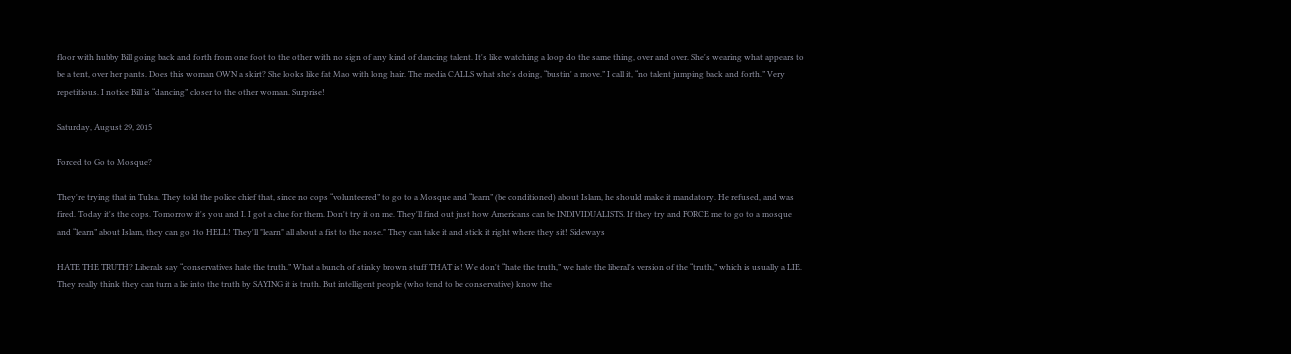floor with hubby Bill going back and forth from one foot to the other with no sign of any kind of dancing talent. It's like watching a loop do the same thing, over and over. She's wearing what appears to be a tent, over her pants. Does this woman OWN a skirt? She looks like fat Mao with long hair. The media CALLS what she's doing, “bustin' a move.” I call it, “no talent jumping back and forth.” Very repetitious. I notice Bill is “dancing” closer to the other woman. Surprise!

Saturday, August 29, 2015

Forced to Go to Mosque?

They're trying that in Tulsa. They told the police chief that, since no cops “volunteered” to go to a Mosque and “learn” (be conditioned) about Islam, he should make it mandatory. He refused, and was fired. Today it's the cops. Tomorrow it's you and I. I got a clue for them. Don't try it on me. They'll find out just how Americans can be INDIVIDUALISTS. If they try and FORCE me to go to a mosque and “learn” about Islam, they can go 1to HELL! They'll "learn" all about a fist to the nose." They can take it and stick it right where they sit! Sideways

HATE THE TRUTH? Liberals say “conservatives hate the truth.” What a bunch of stinky brown stuff THAT is! We don't “hate the truth,” we hate the liberal's version of the “truth,” which is usually a LIE. They really think they can turn a lie into the truth by SAYING it is truth. But intelligent people (who tend to be conservative) know the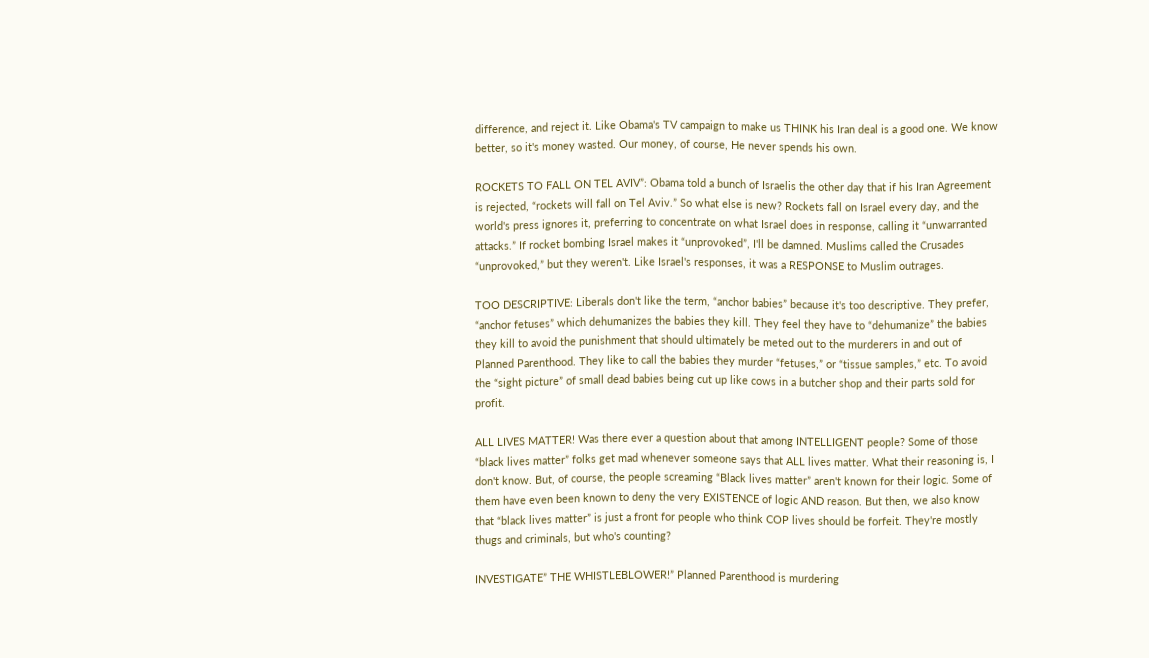difference, and reject it. Like Obama's TV campaign to make us THINK his Iran deal is a good one. We know better, so it's money wasted. Our money, of course, He never spends his own.

ROCKETS TO FALL ON TEL AVIV”: Obama told a bunch of Israelis the other day that if his Iran Agreement is rejected, “rockets will fall on Tel Aviv.” So what else is new? Rockets fall on Israel every day, and the world's press ignores it, preferring to concentrate on what Israel does in response, calling it “unwarranted attacks.” If rocket bombing Israel makes it “unprovoked”, I'll be damned. Muslims called the Crusades “unprovoked,” but they weren't. Like Israel's responses, it was a RESPONSE to Muslim outrages.

TOO DESCRIPTIVE: Liberals don't like the term, “anchor babies” because it's too descriptive. They prefer, “anchor fetuses” which dehumanizes the babies they kill. They feel they have to “dehumanize” the babies they kill to avoid the punishment that should ultimately be meted out to the murderers in and out of Planned Parenthood. They like to call the babies they murder “fetuses,” or “tissue samples,” etc. To avoid the “sight picture” of small dead babies being cut up like cows in a butcher shop and their parts sold for profit.

ALL LIVES MATTER! Was there ever a question about that among INTELLIGENT people? Some of those “black lives matter” folks get mad whenever someone says that ALL lives matter. What their reasoning is, I don't know. But, of course, the people screaming “Black lives matter” aren't known for their logic. Some of them have even been known to deny the very EXISTENCE of logic AND reason. But then, we also know that “black lives matter” is just a front for people who think COP lives should be forfeit. They're mostly thugs and criminals, but who's counting?

INVESTIGATE” THE WHISTLEBLOWER!” Planned Parenthood is murdering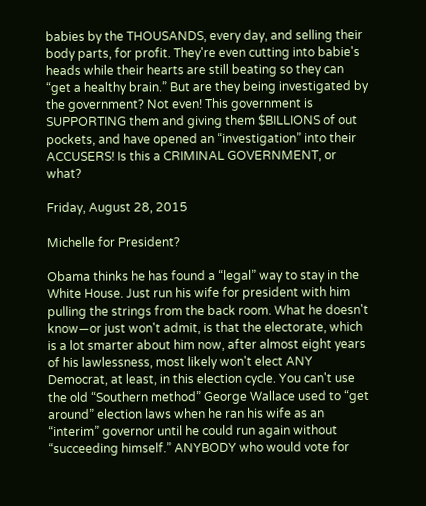babies by the THOUSANDS, every day, and selling their body parts, for profit. They're even cutting into babie's heads while their hearts are still beating so they can “get a healthy brain.” But are they being investigated by the government? Not even! This government is SUPPORTING them and giving them $BILLIONS of out pockets, and have opened an “investigation” into their ACCUSERS! Is this a CRIMINAL GOVERNMENT, or what?

Friday, August 28, 2015

Michelle for President?

Obama thinks he has found a “legal” way to stay in the White House. Just run his wife for president with him pulling the strings from the back room. What he doesn't know—or just won't admit, is that the electorate, which is a lot smarter about him now, after almost eight years of his lawlessness, most likely won't elect ANY Democrat, at least, in this election cycle. You can't use the old “Southern method” George Wallace used to “get around” election laws when he ran his wife as an “interim” governor until he could run again without “succeeding himself.” ANYBODY who would vote for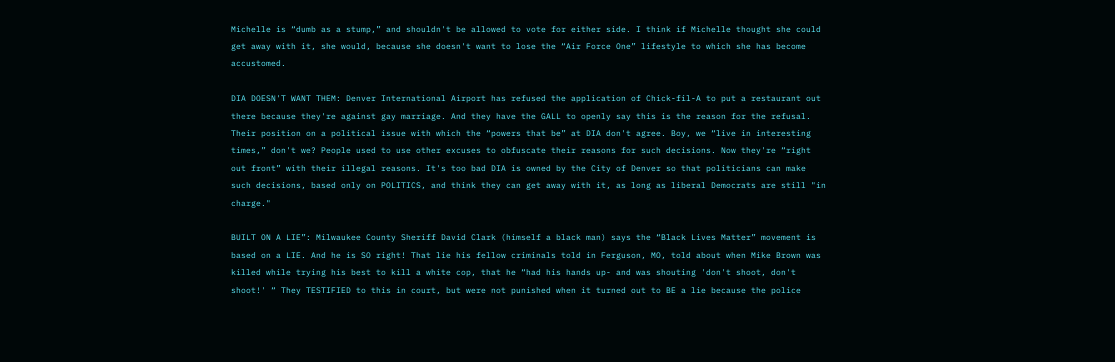Michelle is “dumb as a stump,” and shouldn't be allowed to vote for either side. I think if Michelle thought she could get away with it, she would, because she doesn't want to lose the “Air Force One” lifestyle to which she has become accustomed.

DIA DOESN'T WANT THEM: Denver International Airport has refused the application of Chick-fil-A to put a restaurant out there because they're against gay marriage. And they have the GALL to openly say this is the reason for the refusal. Their position on a political issue with which the “powers that be” at DIA don't agree. Boy, we “live in interesting times,” don't we? People used to use other excuses to obfuscate their reasons for such decisions. Now they're “right out front” with their illegal reasons. It's too bad DIA is owned by the City of Denver so that politicians can make such decisions, based only on POLITICS, and think they can get away with it, as long as liberal Democrats are still "in charge."

BUILT ON A LIE”: Milwaukee County Sheriff David Clark (himself a black man) says the “Black Lives Matter” movement is based on a LIE. And he is SO right! That lie his fellow criminals told in Ferguson, MO, told about when Mike Brown was killed while trying his best to kill a white cop, that he “had his hands up- and was shouting 'don't shoot, don't shoot!' “ They TESTIFIED to this in court, but were not punished when it turned out to BE a lie because the police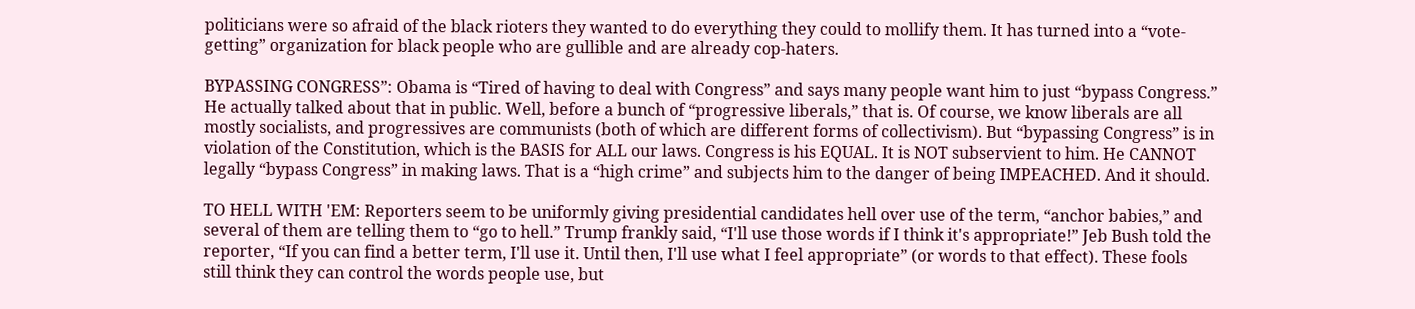politicians were so afraid of the black rioters they wanted to do everything they could to mollify them. It has turned into a “vote-getting” organization for black people who are gullible and are already cop-haters.

BYPASSING CONGRESS”: Obama is “Tired of having to deal with Congress” and says many people want him to just “bypass Congress.” He actually talked about that in public. Well, before a bunch of “progressive liberals,” that is. Of course, we know liberals are all mostly socialists, and progressives are communists (both of which are different forms of collectivism). But “bypassing Congress” is in violation of the Constitution, which is the BASIS for ALL our laws. Congress is his EQUAL. It is NOT subservient to him. He CANNOT legally “bypass Congress” in making laws. That is a “high crime” and subjects him to the danger of being IMPEACHED. And it should.

TO HELL WITH 'EM: Reporters seem to be uniformly giving presidential candidates hell over use of the term, “anchor babies,” and several of them are telling them to “go to hell.” Trump frankly said, “I'll use those words if I think it's appropriate!” Jeb Bush told the reporter, “If you can find a better term, I'll use it. Until then, I'll use what I feel appropriate” (or words to that effect). These fools still think they can control the words people use, but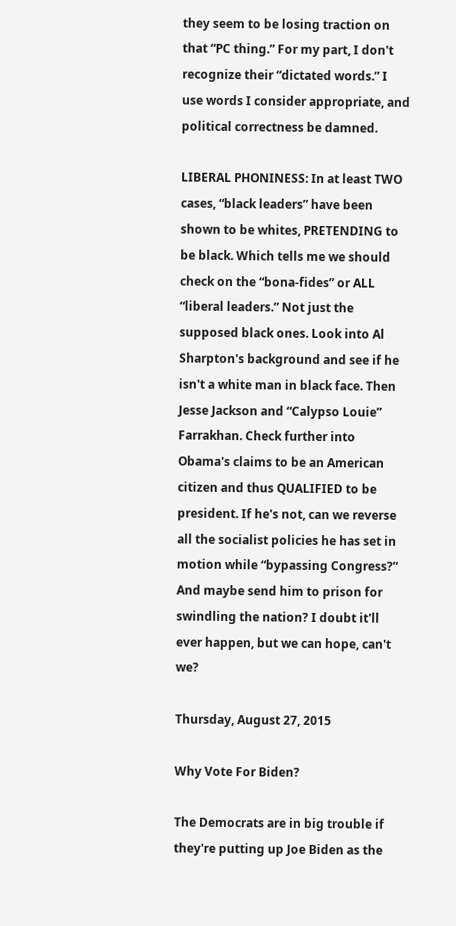they seem to be losing traction on that “PC thing.” For my part, I don't recognize their “dictated words.” I use words I consider appropriate, and political correctness be damned.

LIBERAL PHONINESS: In at least TWO cases, “black leaders” have been shown to be whites, PRETENDING to be black. Which tells me we should check on the “bona-fides” or ALL “liberal leaders.” Not just the supposed black ones. Look into Al Sharpton's background and see if he isn't a white man in black face. Then Jesse Jackson and “Calypso Louie” Farrakhan. Check further into Obama's claims to be an American citizen and thus QUALIFIED to be president. If he's not, can we reverse all the socialist policies he has set in motion while “bypassing Congress?” And maybe send him to prison for swindling the nation? I doubt it'll ever happen, but we can hope, can't we?

Thursday, August 27, 2015

Why Vote For Biden?

The Democrats are in big trouble if they're putting up Joe Biden as the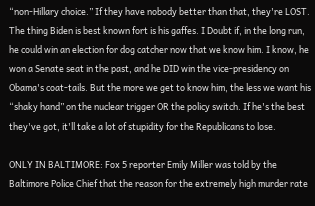“non-Hillary choice.” If they have nobody better than that, they're LOST. The thing Biden is best known fort is his gaffes. I Doubt if, in the long run, he could win an election for dog catcher now that we know him. I know, he won a Senate seat in the past, and he DID win the vice-presidency on Obama's coat-tails. But the more we get to know him, the less we want his “shaky hand” on the nuclear trigger OR the policy switch. If he's the best they've got, it'll take a lot of stupidity for the Republicans to lose.

ONLY IN BALTIMORE: Fox 5 reporter Emily Miller was told by the Baltimore Police Chief that the reason for the extremely high murder rate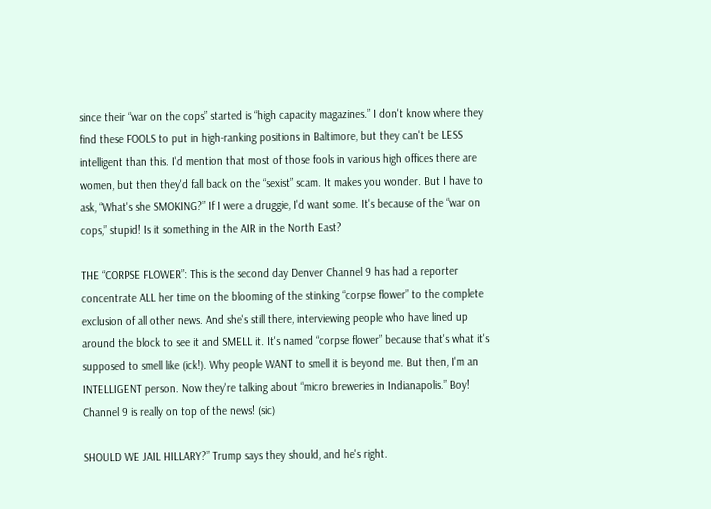since their “war on the cops” started is “high capacity magazines.” I don't know where they find these FOOLS to put in high-ranking positions in Baltimore, but they can't be LESS intelligent than this. I'd mention that most of those fools in various high offices there are women, but then they'd fall back on the “sexist” scam. It makes you wonder. But I have to ask, “What's she SMOKING?” If I were a druggie, I'd want some. It's because of the “war on cops,” stupid! Is it something in the AIR in the North East?

THE “CORPSE FLOWER”: This is the second day Denver Channel 9 has had a reporter concentrate ALL her time on the blooming of the stinking “corpse flower” to the complete exclusion of all other news. And she's still there, interviewing people who have lined up around the block to see it and SMELL it. It's named “corpse flower” because that's what it's supposed to smell like (ick!). Why people WANT to smell it is beyond me. But then, I'm an INTELLIGENT person. Now they're talking about “micro breweries in Indianapolis.” Boy! Channel 9 is really on top of the news! (sic)

SHOULD WE JAIL HILLARY?” Trump says they should, and he's right.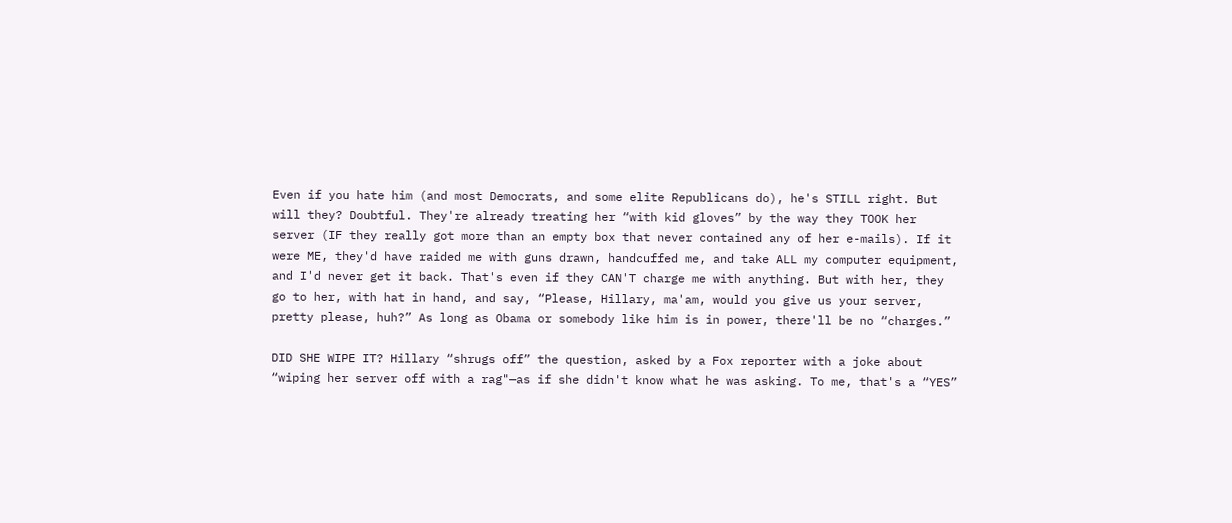Even if you hate him (and most Democrats, and some elite Republicans do), he's STILL right. But will they? Doubtful. They're already treating her “with kid gloves” by the way they TOOK her server (IF they really got more than an empty box that never contained any of her e-mails). If it were ME, they'd have raided me with guns drawn, handcuffed me, and take ALL my computer equipment, and I'd never get it back. That's even if they CAN'T charge me with anything. But with her, they go to her, with hat in hand, and say, “Please, Hillary, ma'am, would you give us your server, pretty please, huh?” As long as Obama or somebody like him is in power, there'll be no “charges.”

DID SHE WIPE IT? Hillary “shrugs off” the question, asked by a Fox reporter with a joke about “wiping her server off with a rag"—as if she didn't know what he was asking. To me, that's a “YES”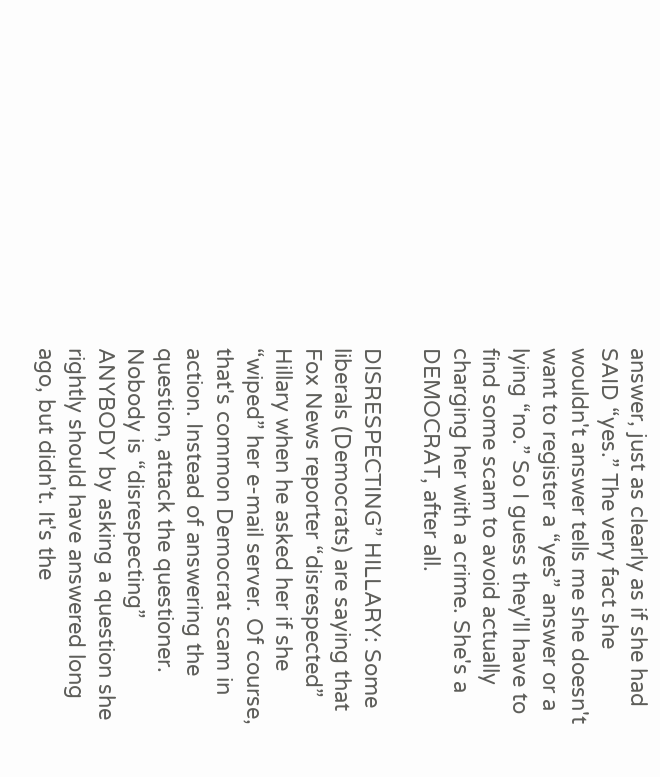answer, just as clearly as if she had SAID “yes.” The very fact she wouldn't answer tells me she doesn't want to register a “yes” answer or a lying “no.” So I guess they'll have to find some scam to avoid actually charging her with a crime. She's a DEMOCRAT, after all.

DISRESPECTING” HILLARY: Some liberals (Democrats) are saying that Fox News reporter “disrespected” Hillary when he asked her if she “wiped” her e-mail server. Of course, that's common Democrat scam in action. Instead of answering the question, attack the questioner. Nobody is “disrespecting” ANYBODY by asking a question she rightly should have answered long ago, but didn't. It's the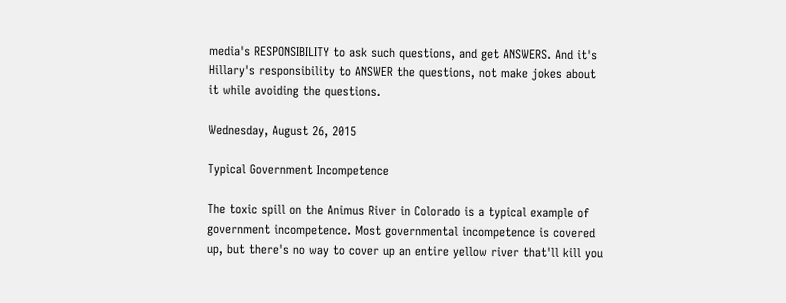media's RESPONSIBILITY to ask such questions, and get ANSWERS. And it's Hillary's responsibility to ANSWER the questions, not make jokes about it while avoiding the questions.

Wednesday, August 26, 2015

Typical Government Incompetence

The toxic spill on the Animus River in Colorado is a typical example of government incompetence. Most governmental incompetence is covered up, but there's no way to cover up an entire yellow river that'll kill you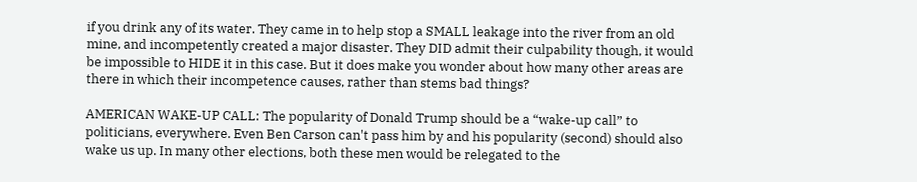if you drink any of its water. They came in to help stop a SMALL leakage into the river from an old mine, and incompetently created a major disaster. They DID admit their culpability though, it would be impossible to HIDE it in this case. But it does make you wonder about how many other areas are there in which their incompetence causes, rather than stems bad things?

AMERICAN WAKE-UP CALL: The popularity of Donald Trump should be a “wake-up call” to politicians, everywhere. Even Ben Carson can't pass him by and his popularity (second) should also wake us up. In many other elections, both these men would be relegated to the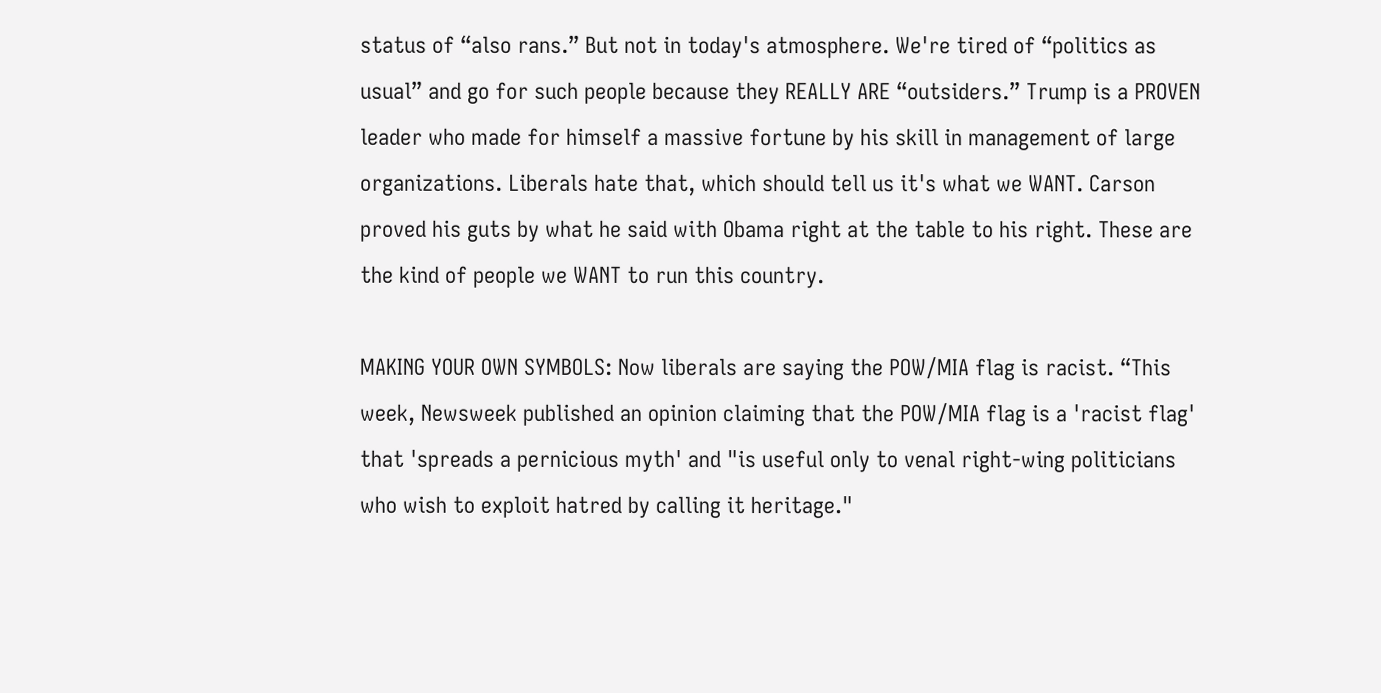status of “also rans.” But not in today's atmosphere. We're tired of “politics as usual” and go for such people because they REALLY ARE “outsiders.” Trump is a PROVEN leader who made for himself a massive fortune by his skill in management of large organizations. Liberals hate that, which should tell us it's what we WANT. Carson proved his guts by what he said with Obama right at the table to his right. These are the kind of people we WANT to run this country.

MAKING YOUR OWN SYMBOLS: Now liberals are saying the POW/MIA flag is racist. “This week, Newsweek published an opinion claiming that the POW/MIA flag is a 'racist flag' that 'spreads a pernicious myth' and "is useful only to venal right-wing politicians who wish to exploit hatred by calling it heritage."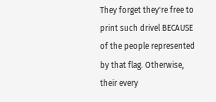They forget they're free to print such drivel BECAUSE of the people represented by that flag. Otherwise, their every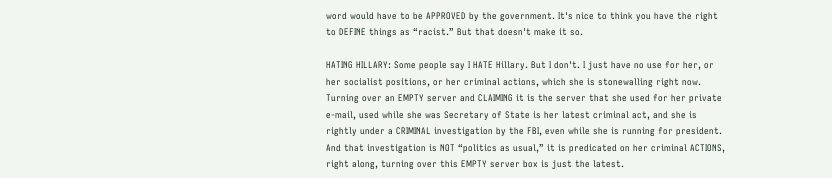word would have to be APPROVED by the government. It's nice to think you have the right to DEFINE things as “racist.” But that doesn't make it so.

HATING HILLARY: Some people say I HATE Hillary. But I don't. I just have no use for her, or her socialist positions, or her criminal actions, which she is stonewalling right now. Turning over an EMPTY server and CLAIMING it is the server that she used for her private e-mail, used while she was Secretary of State is her latest criminal act, and she is rightly under a CRIMINAL investigation by the FBI, even while she is running for president. And that investigation is NOT “politics as usual,” it is predicated on her criminal ACTIONS, right along, turning over this EMPTY server box is just the latest.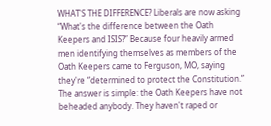WHAT'S THE DIFFERENCE? Liberals are now asking “What's the difference between the Oath Keepers and ISIS?” Because four heavily armed men identifying themselves as members of the Oath Keepers came to Ferguson, MO, saying they're “determined to protect the Constitution.” The answer is simple: the Oath Keepers have not beheaded anybody. They haven't raped or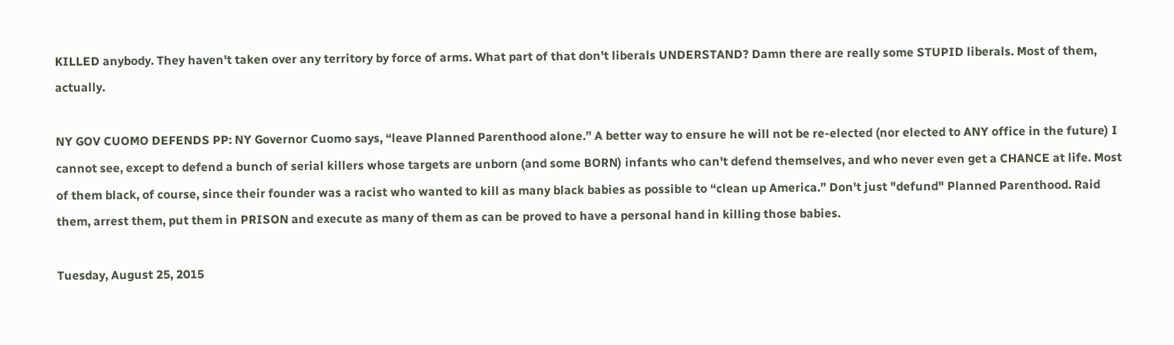KILLED anybody. They haven't taken over any territory by force of arms. What part of that don't liberals UNDERSTAND? Damn there are really some STUPID liberals. Most of them, actually.

NY GOV CUOMO DEFENDS PP: NY Governor Cuomo says, “leave Planned Parenthood alone.” A better way to ensure he will not be re-elected (nor elected to ANY office in the future) I cannot see, except to defend a bunch of serial killers whose targets are unborn (and some BORN) infants who can't defend themselves, and who never even get a CHANCE at life. Most of them black, of course, since their founder was a racist who wanted to kill as many black babies as possible to “clean up America.” Don't just "defund" Planned Parenthood. Raid them, arrest them, put them in PRISON and execute as many of them as can be proved to have a personal hand in killing those babies.

Tuesday, August 25, 2015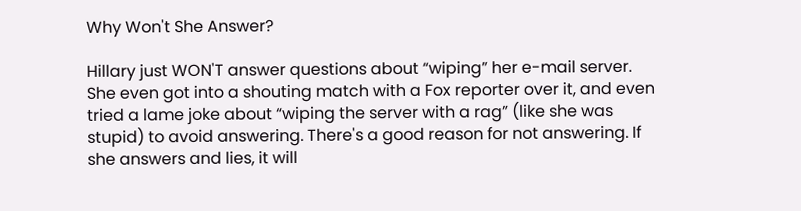Why Won't She Answer?

Hillary just WON'T answer questions about “wiping” her e-mail server. She even got into a shouting match with a Fox reporter over it, and even tried a lame joke about “wiping the server with a rag” (like she was stupid) to avoid answering. There's a good reason for not answering. If she answers and lies, it will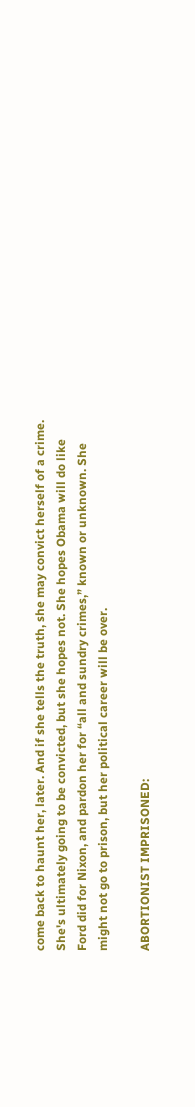come back to haunt her, later. And if she tells the truth, she may convict herself of a crime. She's ultimately going to be convicted, but she hopes not. She hopes Obama will do like Ford did for Nixon, and pardon her for “all and sundry crimes,” known or unknown. She might not go to prison, but her political career will be over.

ABORTIONIST IMPRISONED: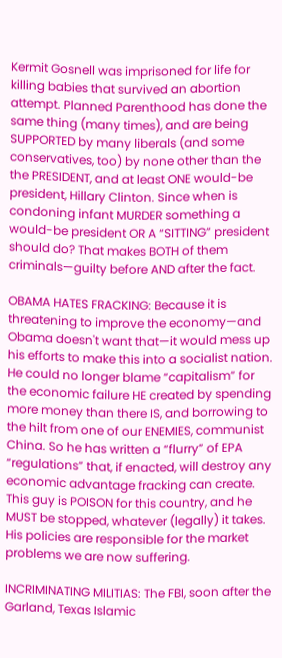Kermit Gosnell was imprisoned for life for killing babies that survived an abortion attempt. Planned Parenthood has done the same thing (many times), and are being SUPPORTED by many liberals (and some conservatives, too) by none other than the the PRESIDENT, and at least ONE would-be president, Hillary Clinton. Since when is condoning infant MURDER something a would-be president OR A “SITTING” president should do? That makes BOTH of them criminals—guilty before AND after the fact.

OBAMA HATES FRACKING: Because it is threatening to improve the economy—and Obama doesn't want that—it would mess up his efforts to make this into a socialist nation. He could no longer blame “capitalism” for the economic failure HE created by spending more money than there IS, and borrowing to the hilt from one of our ENEMIES, communist China. So he has written a “flurry” of EPA “regulations” that, if enacted, will destroy any economic advantage fracking can create. This guy is POISON for this country, and he MUST be stopped, whatever (legally) it takes. His policies are responsible for the market problems we are now suffering.

INCRIMINATING MILITIAS: The FBI, soon after the Garland, Texas Islamic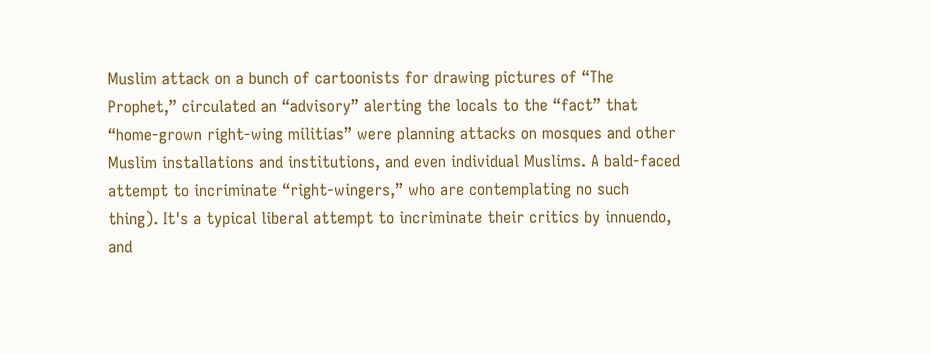Muslim attack on a bunch of cartoonists for drawing pictures of “The Prophet,” circulated an “advisory” alerting the locals to the “fact” that “home-grown right-wing militias” were planning attacks on mosques and other Muslim installations and institutions, and even individual Muslims. A bald-faced attempt to incriminate “right-wingers,” who are contemplating no such thing). It's a typical liberal attempt to incriminate their critics by innuendo, and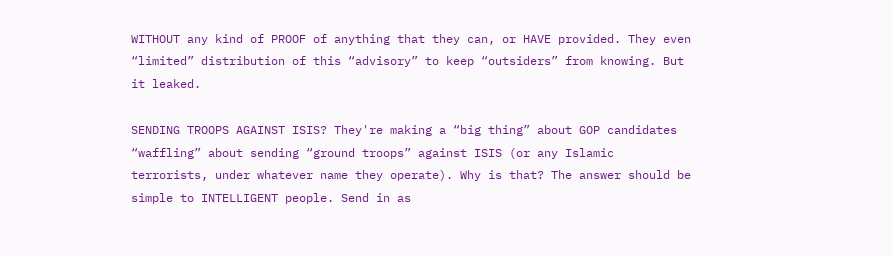WITHOUT any kind of PROOF of anything that they can, or HAVE provided. They even “limited” distribution of this “advisory” to keep “outsiders” from knowing. But it leaked.

SENDING TROOPS AGAINST ISIS? They're making a “big thing” about GOP candidates “waffling” about sending “ground troops” against ISIS (or any Islamic terrorists, under whatever name they operate). Why is that? The answer should be simple to INTELLIGENT people. Send in as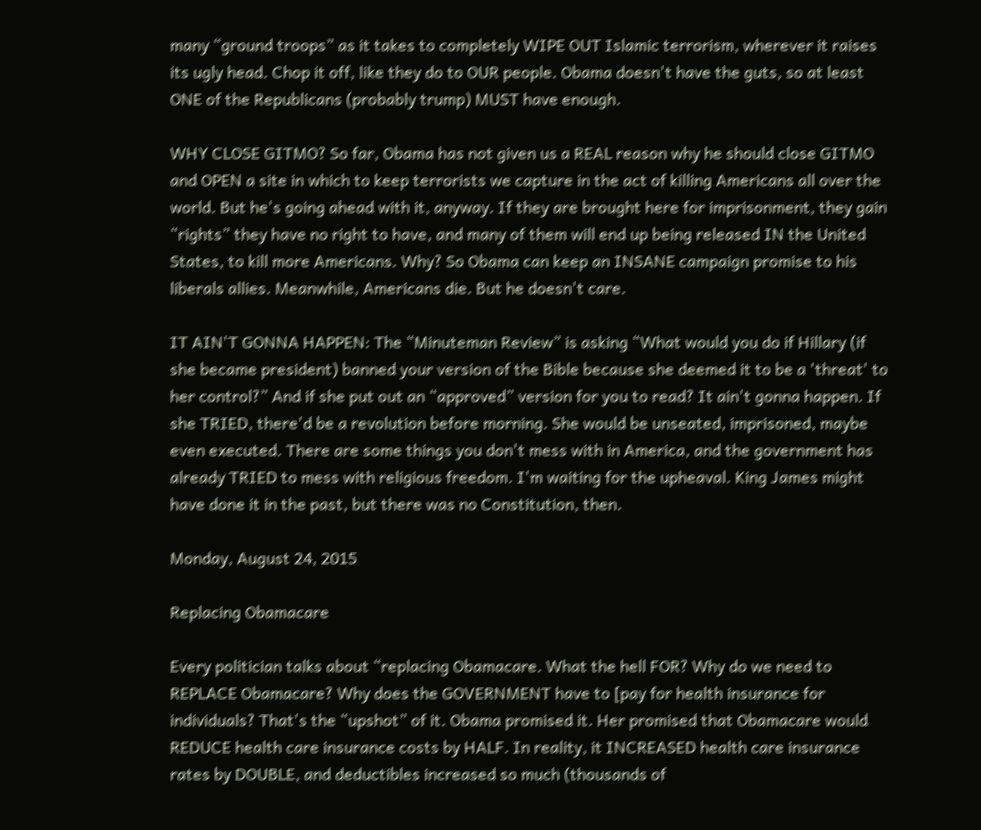many “ground troops” as it takes to completely WIPE OUT Islamic terrorism, wherever it raises its ugly head. Chop it off, like they do to OUR people. Obama doesn't have the guts, so at least ONE of the Republicans (probably trump) MUST have enough.

WHY CLOSE GITMO? So far, Obama has not given us a REAL reason why he should close GITMO and OPEN a site in which to keep terrorists we capture in the act of killing Americans all over the world. But he's going ahead with it, anyway. If they are brought here for imprisonment, they gain “rights” they have no right to have, and many of them will end up being released IN the United States, to kill more Americans. Why? So Obama can keep an INSANE campaign promise to his liberals allies. Meanwhile, Americans die. But he doesn't care.

IT AIN'T GONNA HAPPEN: The “Minuteman Review” is asking “What would you do if Hillary (if she became president) banned your version of the Bible because she deemed it to be a 'threat' to her control?” And if she put out an “approved” version for you to read? It ain't gonna happen. If she TRIED, there'd be a revolution before morning. She would be unseated, imprisoned, maybe even executed. There are some things you don't mess with in America, and the government has already TRIED to mess with religious freedom. I'm waiting for the upheaval. King James might have done it in the past, but there was no Constitution, then.

Monday, August 24, 2015

Replacing Obamacare

Every politician talks about “replacing Obamacare. What the hell FOR? Why do we need to REPLACE Obamacare? Why does the GOVERNMENT have to [pay for health insurance for individuals? That's the “upshot” of it. Obama promised it. Her promised that Obamacare would REDUCE health care insurance costs by HALF. In reality, it INCREASED health care insurance rates by DOUBLE, and deductibles increased so much (thousands of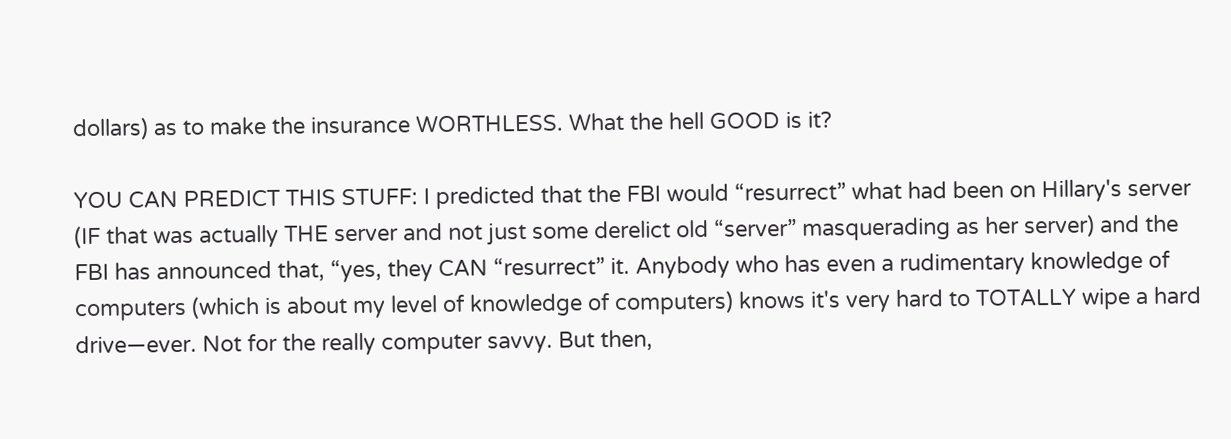dollars) as to make the insurance WORTHLESS. What the hell GOOD is it?

YOU CAN PREDICT THIS STUFF: I predicted that the FBI would “resurrect” what had been on Hillary's server (IF that was actually THE server and not just some derelict old “server” masquerading as her server) and the FBI has announced that, “yes, they CAN “resurrect” it. Anybody who has even a rudimentary knowledge of computers (which is about my level of knowledge of computers) knows it's very hard to TOTALLY wipe a hard drive—ever. Not for the really computer savvy. But then,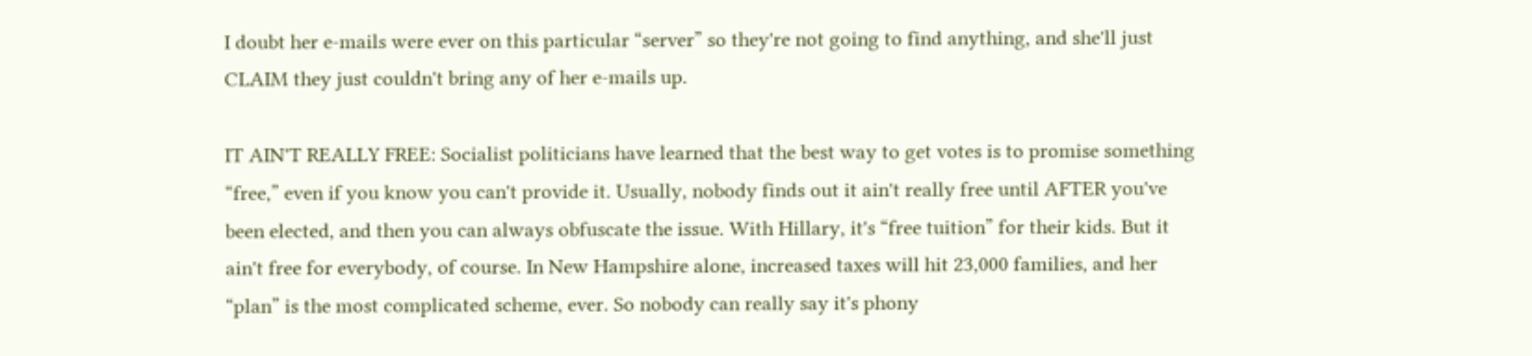I doubt her e-mails were ever on this particular “server” so they're not going to find anything, and she'll just CLAIM they just couldn't bring any of her e-mails up.

IT AIN'T REALLY FREE: Socialist politicians have learned that the best way to get votes is to promise something “free,” even if you know you can't provide it. Usually, nobody finds out it ain't really free until AFTER you've been elected, and then you can always obfuscate the issue. With Hillary, it's “free tuition” for their kids. But it ain't free for everybody, of course. In New Hampshire alone, increased taxes will hit 23,000 families, and her “plan” is the most complicated scheme, ever. So nobody can really say it's phony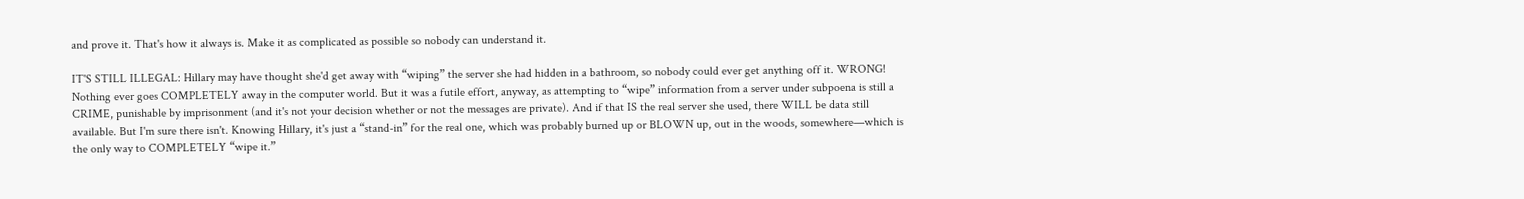and prove it. That's how it always is. Make it as complicated as possible so nobody can understand it.

IT'S STILL ILLEGAL: Hillary may have thought she'd get away with “wiping” the server she had hidden in a bathroom, so nobody could ever get anything off it. WRONG! Nothing ever goes COMPLETELY away in the computer world. But it was a futile effort, anyway, as attempting to “wipe” information from a server under subpoena is still a CRIME, punishable by imprisonment (and it's not your decision whether or not the messages are private). And if that IS the real server she used, there WILL be data still available. But I'm sure there isn't. Knowing Hillary, it's just a “stand-in” for the real one, which was probably burned up or BLOWN up, out in the woods, somewhere—which is the only way to COMPLETELY “wipe it.”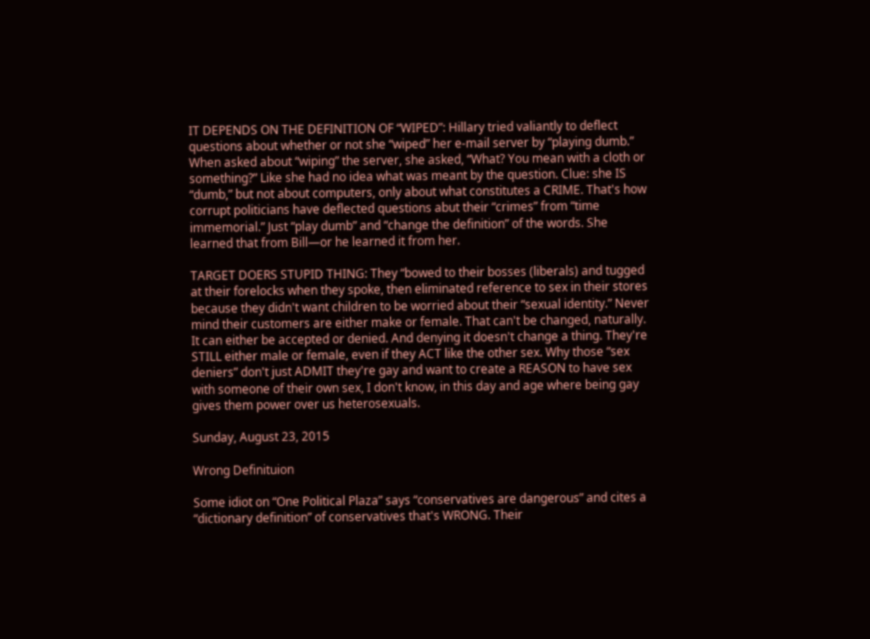IT DEPENDS ON THE DEFINITION OF “WIPED”: Hillary tried valiantly to deflect questions about whether or not she “wiped” her e-mail server by “playing dumb.” When asked about “wiping” the server, she asked, “What? You mean with a cloth or something?” Like she had no idea what was meant by the question. Clue: she IS “dumb,” but not about computers, only about what constitutes a CRIME. That's how corrupt politicians have deflected questions abut their “crimes” from “time immemorial.” Just “play dumb” and “change the definition” of the words. She learned that from Bill—or he learned it from her.

TARGET DOERS STUPID THING: They “bowed to their bosses (liberals) and tugged at their forelocks when they spoke, then eliminated reference to sex in their stores because they didn't want children to be worried about their “sexual identity.” Never mind their customers are either make or female. That can't be changed, naturally. It can either be accepted or denied. And denying it doesn't change a thing. They're STILL either male or female, even if they ACT like the other sex. Why those “sex deniers” don't just ADMIT they're gay and want to create a REASON to have sex with someone of their own sex, I don't know, in this day and age where being gay gives them power over us heterosexuals.

Sunday, August 23, 2015

Wrong Definituion

Some idiot on “One Political Plaza” says “conservatives are dangerous” and cites a “dictionary definition” of conservatives that's WRONG. Their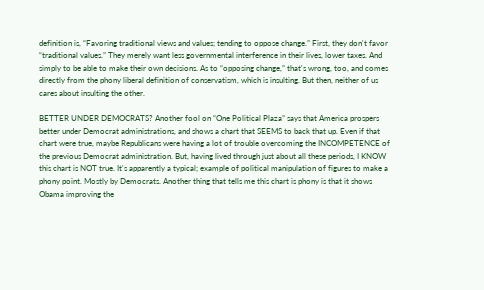definition is, “Favoring traditional views and values; tending to oppose change.” First, they don't favor “traditional values.” They merely want less governmental interference in their lives, lower taxes. And simply to be able to make their own decisions. As to “opposing change,” that's wrong, too, and comes directly from the phony liberal definition of conservatism, which is insulting. But then, neither of us cares about insulting the other.

BETTER UNDER DEMOCRATS? Another fool on “One Political Plaza” says that America prospers better under Democrat administrations, and shows a chart that SEEMS to back that up. Even if that chart were true, maybe Republicans were having a lot of trouble overcoming the INCOMPETENCE of the previous Democrat administration. But, having lived through just about all these periods, I KNOW this chart is NOT true. It's apparently a typical; example of political manipulation of figures to make a phony point. Mostly by Democrats. Another thing that tells me this chart is phony is that it shows Obama improving the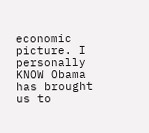economic picture. I personally KNOW Obama has brought us to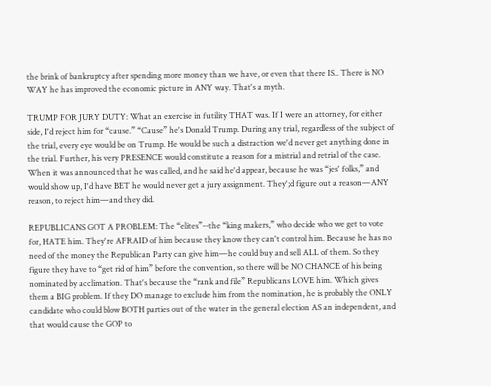the brink of bankruptcy after spending more money than we have, or even that there IS.. There is NO WAY he has improved the economic picture in ANY way. That's a myth.

TRUMP FOR JURY DUTY: What an exercise in futility THAT was. If I were an attorney, for either side, I'd reject him for “cause.” “Cause” he's Donald Trump. During any trial, regardless of the subject of the trial, every eye would be on Trump. He would be such a distraction we'd never get anything done in the trial. Further, his very PRESENCE would constitute a reason for a mistrial and retrial of the case. When it was announced that he was called, and he said he'd appear, because he was “jes' folks,” and would show up, I'd have BET he would never get a jury assignment. They';d figure out a reason—ANY reason, to reject him—and they did.

REPUBLICANS GOT A PROBLEM: The “elites”--the “king makers,” who decide who we get to vote for, HATE him. They're AFRAID of him because they know they can't control him. Because he has no need of the money the Republican Party can give him—he could buy and sell ALL of them. So they figure they have to “get rid of him” before the convention, so there will be NO CHANCE of his being nominated by acclimation. That's because the “rank and file” Republicans LOVE him. Which gives them a BIG problem. If they DO manage to exclude him from the nomination, he is probably the ONLY candidate who could blow BOTH parties out of the water in the general election AS an independent, and that would cause the GOP to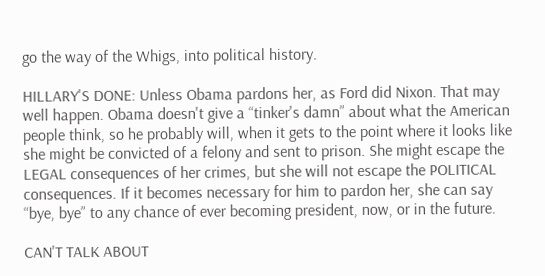go the way of the Whigs, into political history.

HILLARY'S DONE: Unless Obama pardons her, as Ford did Nixon. That may well happen. Obama doesn't give a “tinker's damn” about what the American people think, so he probably will, when it gets to the point where it looks like she might be convicted of a felony and sent to prison. She might escape the LEGAL consequences of her crimes, but she will not escape the POLITICAL consequences. If it becomes necessary for him to pardon her, she can say “bye, bye” to any chance of ever becoming president, now, or in the future.

CAN'T TALK ABOUT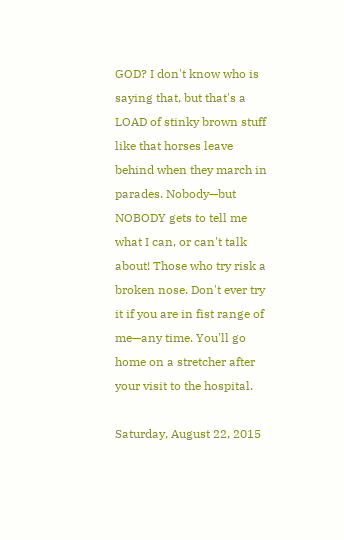GOD? I don't know who is saying that, but that's a LOAD of stinky brown stuff like that horses leave behind when they march in parades. Nobody—but NOBODY gets to tell me what I can, or can't talk about! Those who try risk a broken nose. Don't ever try it if you are in fist range of me—any time. You'll go home on a stretcher after your visit to the hospital.

Saturday, August 22, 2015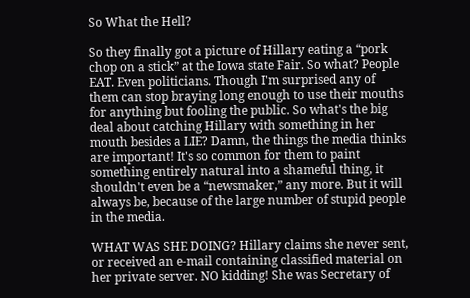So What the Hell?

So they finally got a picture of Hillary eating a “pork chop on a stick” at the Iowa state Fair. So what? People EAT. Even politicians. Though I'm surprised any of them can stop braying long enough to use their mouths for anything but fooling the public. So what's the big deal about catching Hillary with something in her mouth besides a LIE? Damn, the things the media thinks are important! It's so common for them to paint something entirely natural into a shameful thing, it shouldn't even be a “newsmaker,” any more. But it will always be, because of the large number of stupid people in the media.

WHAT WAS SHE DOING? Hillary claims she never sent, or received an e-mail containing classified material on her private server. NO kidding! She was Secretary of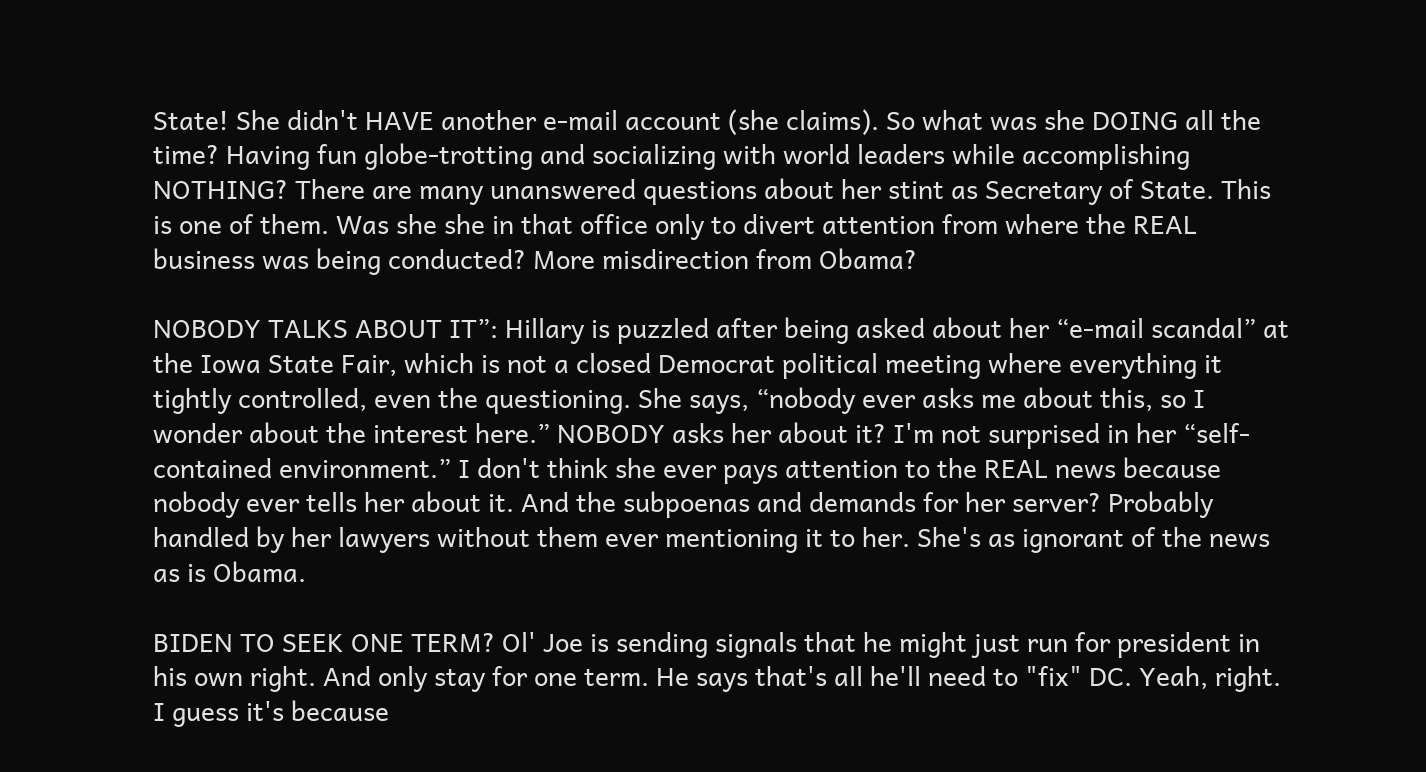State! She didn't HAVE another e-mail account (she claims). So what was she DOING all the time? Having fun globe-trotting and socializing with world leaders while accomplishing NOTHING? There are many unanswered questions about her stint as Secretary of State. This is one of them. Was she she in that office only to divert attention from where the REAL business was being conducted? More misdirection from Obama?

NOBODY TALKS ABOUT IT”: Hillary is puzzled after being asked about her “e-mail scandal” at the Iowa State Fair, which is not a closed Democrat political meeting where everything it tightly controlled, even the questioning. She says, “nobody ever asks me about this, so I wonder about the interest here.” NOBODY asks her about it? I'm not surprised in her “self-contained environment.” I don't think she ever pays attention to the REAL news because nobody ever tells her about it. And the subpoenas and demands for her server? Probably handled by her lawyers without them ever mentioning it to her. She's as ignorant of the news as is Obama.

BIDEN TO SEEK ONE TERM? Ol' Joe is sending signals that he might just run for president in his own right. And only stay for one term. He says that's all he'll need to "fix" DC. Yeah, right. I guess it's because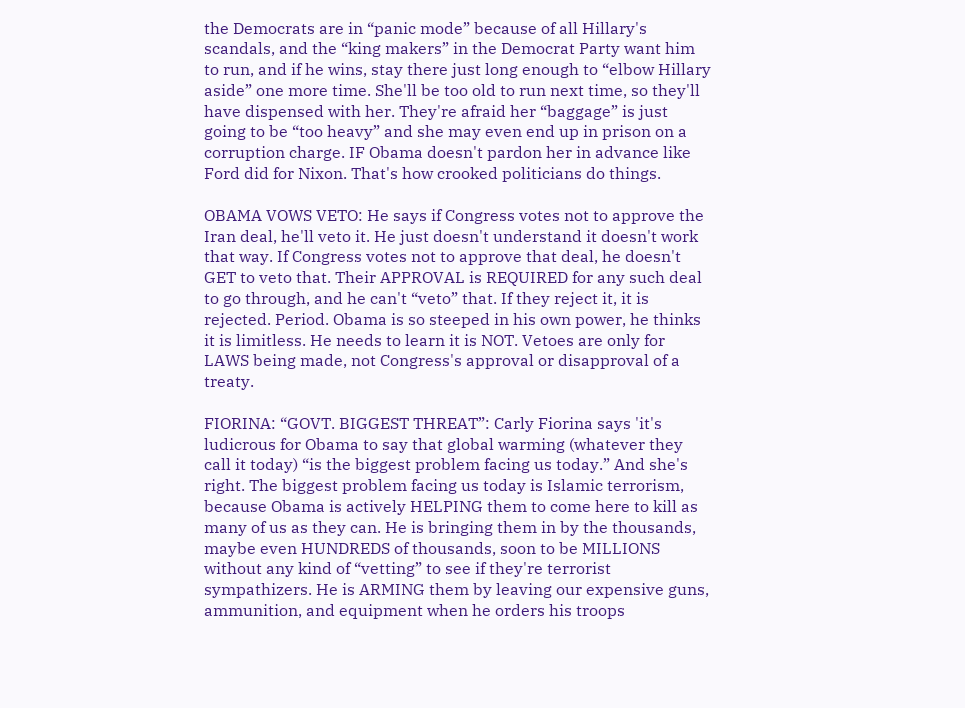the Democrats are in “panic mode” because of all Hillary's scandals, and the “king makers” in the Democrat Party want him to run, and if he wins, stay there just long enough to “elbow Hillary aside” one more time. She'll be too old to run next time, so they'll have dispensed with her. They're afraid her “baggage” is just going to be “too heavy” and she may even end up in prison on a corruption charge. IF Obama doesn't pardon her in advance like Ford did for Nixon. That's how crooked politicians do things.

OBAMA VOWS VETO: He says if Congress votes not to approve the Iran deal, he'll veto it. He just doesn't understand it doesn't work that way. If Congress votes not to approve that deal, he doesn't GET to veto that. Their APPROVAL is REQUIRED for any such deal to go through, and he can't “veto” that. If they reject it, it is rejected. Period. Obama is so steeped in his own power, he thinks it is limitless. He needs to learn it is NOT. Vetoes are only for LAWS being made, not Congress's approval or disapproval of a treaty.

FIORINA: “GOVT. BIGGEST THREAT”: Carly Fiorina says 'it's ludicrous for Obama to say that global warming (whatever they call it today) “is the biggest problem facing us today.” And she's right. The biggest problem facing us today is Islamic terrorism, because Obama is actively HELPING them to come here to kill as many of us as they can. He is bringing them in by the thousands, maybe even HUNDREDS of thousands, soon to be MILLIONS without any kind of “vetting” to see if they're terrorist sympathizers. He is ARMING them by leaving our expensive guns, ammunition, and equipment when he orders his troops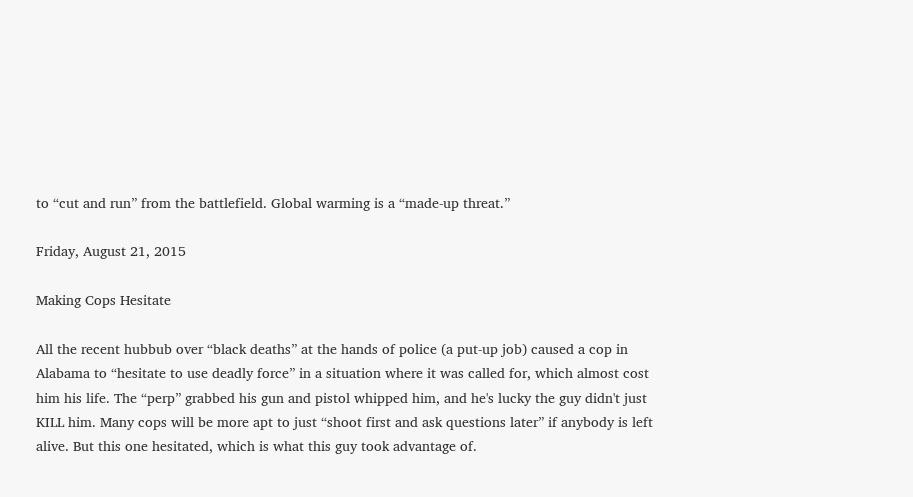to “cut and run” from the battlefield. Global warming is a “made-up threat.”

Friday, August 21, 2015

Making Cops Hesitate

All the recent hubbub over “black deaths” at the hands of police (a put-up job) caused a cop in Alabama to “hesitate to use deadly force” in a situation where it was called for, which almost cost him his life. The “perp” grabbed his gun and pistol whipped him, and he's lucky the guy didn't just KILL him. Many cops will be more apt to just “shoot first and ask questions later” if anybody is left alive. But this one hesitated, which is what this guy took advantage of.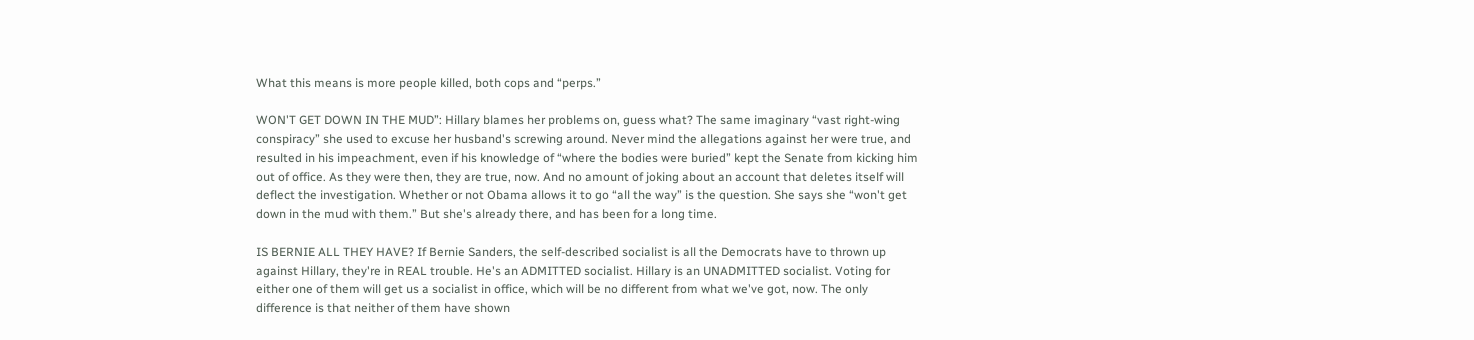What this means is more people killed, both cops and “perps.”

WON'T GET DOWN IN THE MUD”: Hillary blames her problems on, guess what? The same imaginary “vast right-wing conspiracy” she used to excuse her husband's screwing around. Never mind the allegations against her were true, and resulted in his impeachment, even if his knowledge of “where the bodies were buried” kept the Senate from kicking him out of office. As they were then, they are true, now. And no amount of joking about an account that deletes itself will deflect the investigation. Whether or not Obama allows it to go “all the way” is the question. She says she “won't get down in the mud with them.” But she's already there, and has been for a long time.

IS BERNIE ALL THEY HAVE? If Bernie Sanders, the self-described socialist is all the Democrats have to thrown up against Hillary, they're in REAL trouble. He's an ADMITTED socialist. Hillary is an UNADMITTED socialist. Voting for either one of them will get us a socialist in office, which will be no different from what we've got, now. The only difference is that neither of them have shown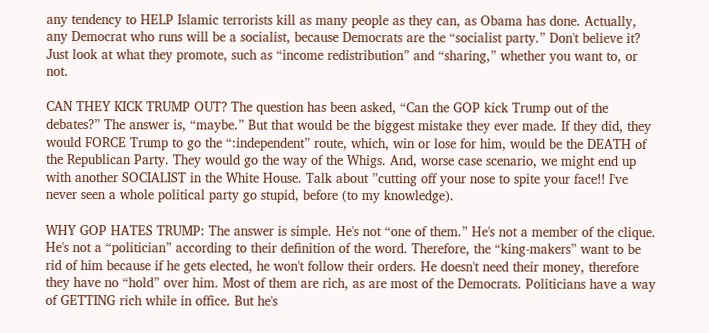any tendency to HELP Islamic terrorists kill as many people as they can, as Obama has done. Actually, any Democrat who runs will be a socialist, because Democrats are the “socialist party.” Don't believe it? Just look at what they promote, such as “income redistribution” and “sharing,” whether you want to, or not.

CAN THEY KICK TRUMP OUT? The question has been asked, “Can the GOP kick Trump out of the debates?” The answer is, “maybe.” But that would be the biggest mistake they ever made. If they did, they would FORCE Trump to go the “:independent” route, which, win or lose for him, would be the DEATH of the Republican Party. They would go the way of the Whigs. And, worse case scenario, we might end up with another SOCIALIST in the White House. Talk about ”cutting off your nose to spite your face!! I've never seen a whole political party go stupid, before (to my knowledge).

WHY GOP HATES TRUMP: The answer is simple. He's not “one of them.” He's not a member of the clique. He's not a “politician” according to their definition of the word. Therefore, the “king-makers” want to be rid of him because if he gets elected, he won't follow their orders. He doesn't need their money, therefore they have no “hold” over him. Most of them are rich, as are most of the Democrats. Politicians have a way of GETTING rich while in office. But he's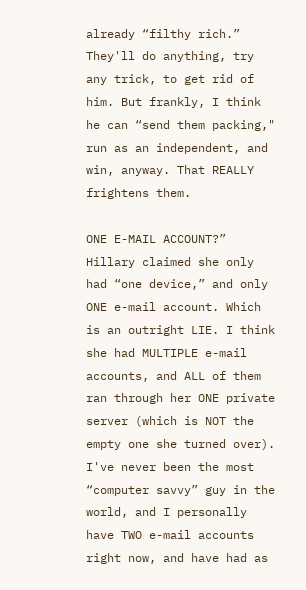already “filthy rich.” They'll do anything, try any trick, to get rid of him. But frankly, I think he can “send them packing," run as an independent, and win, anyway. That REALLY frightens them.

ONE E-MAIL ACCOUNT?” Hillary claimed she only had “one device,” and only ONE e-mail account. Which is an outright LIE. I think she had MULTIPLE e-mail accounts, and ALL of them ran through her ONE private server (which is NOT the empty one she turned over). I've never been the most “computer savvy” guy in the world, and I personally have TWO e-mail accounts right now, and have had as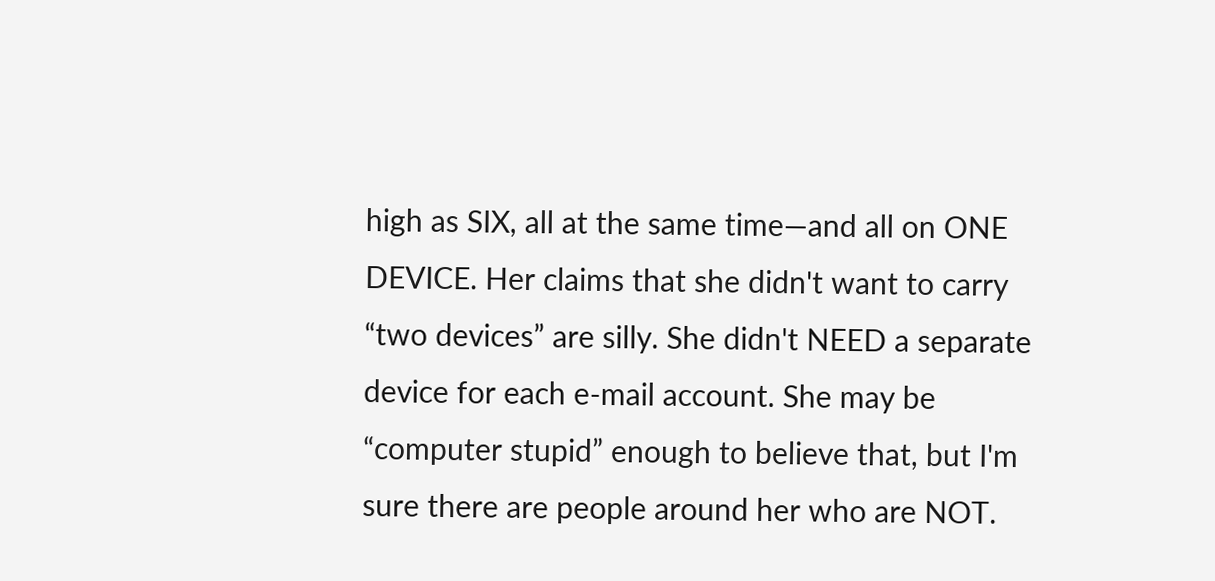high as SIX, all at the same time—and all on ONE DEVICE. Her claims that she didn't want to carry “two devices” are silly. She didn't NEED a separate device for each e-mail account. She may be “computer stupid” enough to believe that, but I'm sure there are people around her who are NOT.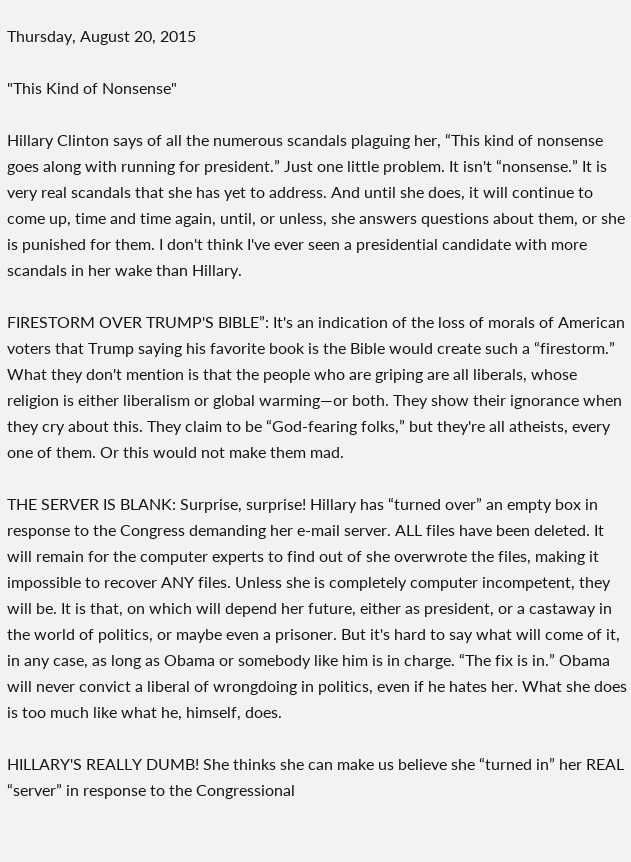Thursday, August 20, 2015

"This Kind of Nonsense"

Hillary Clinton says of all the numerous scandals plaguing her, “This kind of nonsense goes along with running for president.” Just one little problem. It isn't “nonsense.” It is very real scandals that she has yet to address. And until she does, it will continue to come up, time and time again, until, or unless, she answers questions about them, or she is punished for them. I don't think I've ever seen a presidential candidate with more scandals in her wake than Hillary.

FIRESTORM OVER TRUMP'S BIBLE”: It's an indication of the loss of morals of American voters that Trump saying his favorite book is the Bible would create such a “firestorm.” What they don't mention is that the people who are griping are all liberals, whose religion is either liberalism or global warming—or both. They show their ignorance when they cry about this. They claim to be “God-fearing folks,” but they're all atheists, every one of them. Or this would not make them mad.

THE SERVER IS BLANK: Surprise, surprise! Hillary has “turned over” an empty box in response to the Congress demanding her e-mail server. ALL files have been deleted. It will remain for the computer experts to find out of she overwrote the files, making it impossible to recover ANY files. Unless she is completely computer incompetent, they will be. It is that, on which will depend her future, either as president, or a castaway in the world of politics, or maybe even a prisoner. But it's hard to say what will come of it, in any case, as long as Obama or somebody like him is in charge. “The fix is in.” Obama will never convict a liberal of wrongdoing in politics, even if he hates her. What she does is too much like what he, himself, does.

HILLARY'S REALLY DUMB! She thinks she can make us believe she “turned in” her REAL “server” in response to the Congressional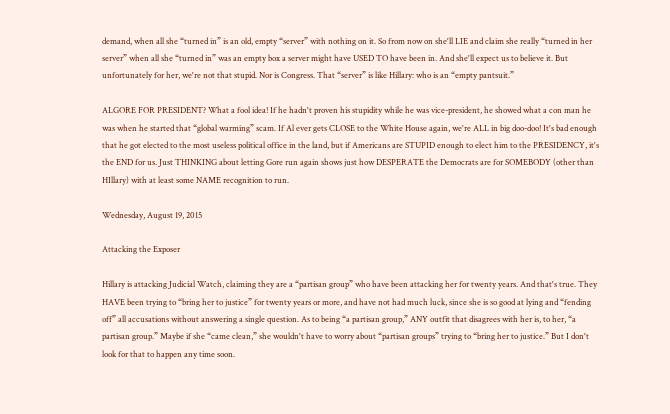demand, when all she “turned in” is an old, empty “server” with nothing on it. So from now on she'll LIE and claim she really “turned in her server” when all she “turned in” was an empty box a server might have USED TO have been in. And she'll expect us to believe it. But unfortunately for her, we're not that stupid. Nor is Congress. That “server” is like Hillary: who is an “empty pantsuit.”

ALGORE FOR PRESIDENT? What a fool idea! If he hadn't proven his stupidity while he was vice-president, he showed what a con man he was when he started that “global warming” scam. If Al ever gets CLOSE to the White House again, we're ALL in big doo-doo! It's bad enough that he got elected to the most useless political office in the land, but if Americans are STUPID enough to elect him to the PRESIDENCY, it's the END for us. Just THINKING about letting Gore run again shows just how DESPERATE the Democrats are for SOMEBODY (other than HIllary) with at least some NAME recognition to run.

Wednesday, August 19, 2015

Attacking the Exposer

Hillary is attacking Judicial Watch, claiming they are a “partisan group” who have been attacking her for twenty years. And that's true. They HAVE been trying to “bring her to justice” for twenty years or more, and have not had much luck, since she is so good at lying and “fending off” all accusations without answering a single question. As to being “a partisan group,” ANY outfit that disagrees with her is, to her, “a partisan group.” Maybe if she “came clean,” she wouldn't have to worry about “partisan groups” trying to “bring her to justice.” But I don't look for that to happen any time soon.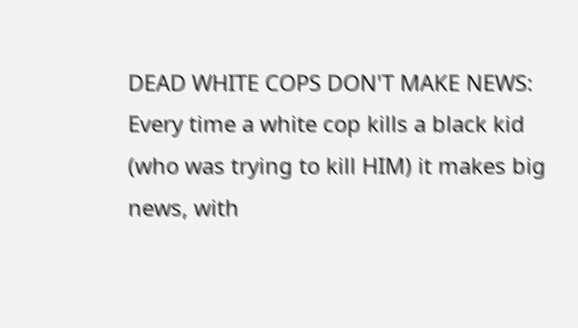DEAD WHITE COPS DON'T MAKE NEWS: Every time a white cop kills a black kid (who was trying to kill HIM) it makes big news, with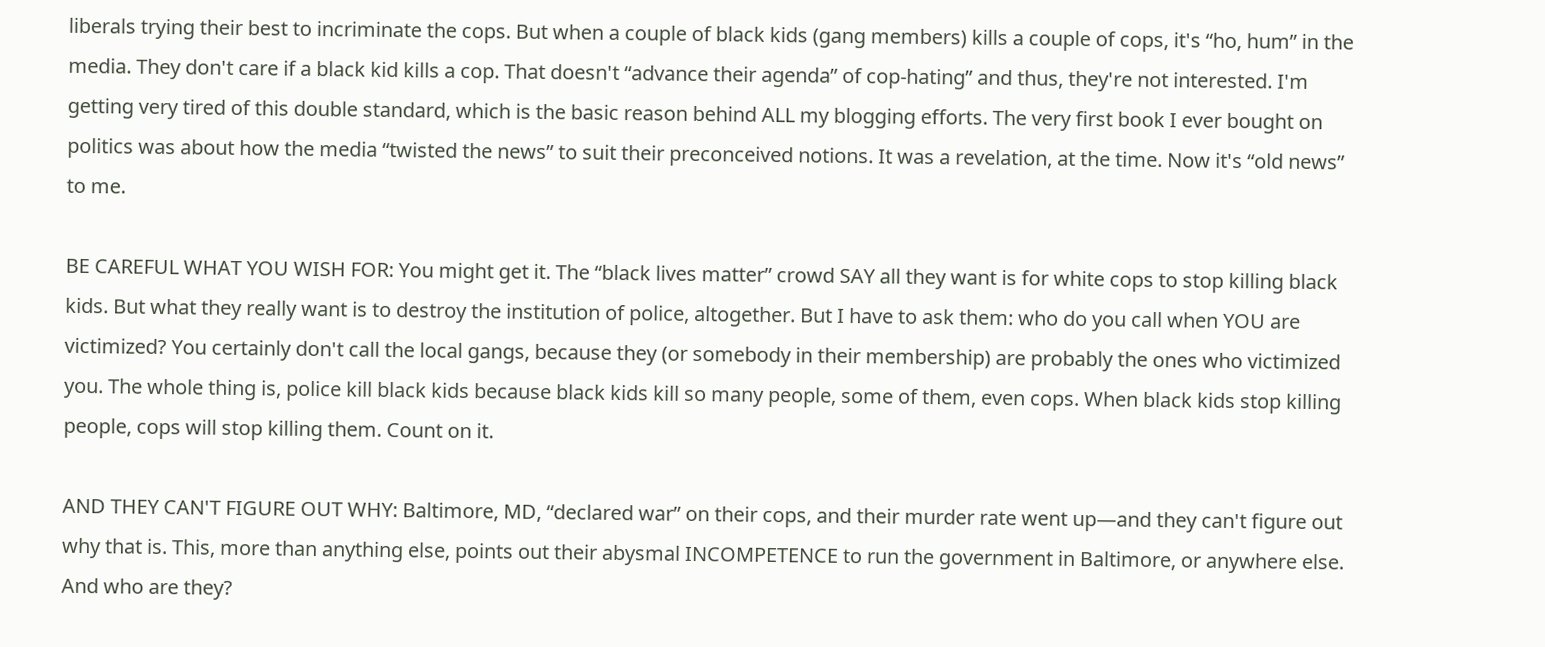liberals trying their best to incriminate the cops. But when a couple of black kids (gang members) kills a couple of cops, it's “ho, hum” in the media. They don't care if a black kid kills a cop. That doesn't “advance their agenda” of cop-hating” and thus, they're not interested. I'm getting very tired of this double standard, which is the basic reason behind ALL my blogging efforts. The very first book I ever bought on politics was about how the media “twisted the news” to suit their preconceived notions. It was a revelation, at the time. Now it's “old news” to me.

BE CAREFUL WHAT YOU WISH FOR: You might get it. The “black lives matter” crowd SAY all they want is for white cops to stop killing black kids. But what they really want is to destroy the institution of police, altogether. But I have to ask them: who do you call when YOU are victimized? You certainly don't call the local gangs, because they (or somebody in their membership) are probably the ones who victimized you. The whole thing is, police kill black kids because black kids kill so many people, some of them, even cops. When black kids stop killing people, cops will stop killing them. Count on it.

AND THEY CAN'T FIGURE OUT WHY: Baltimore, MD, “declared war” on their cops, and their murder rate went up—and they can't figure out why that is. This, more than anything else, points out their abysmal INCOMPETENCE to run the government in Baltimore, or anywhere else. And who are they?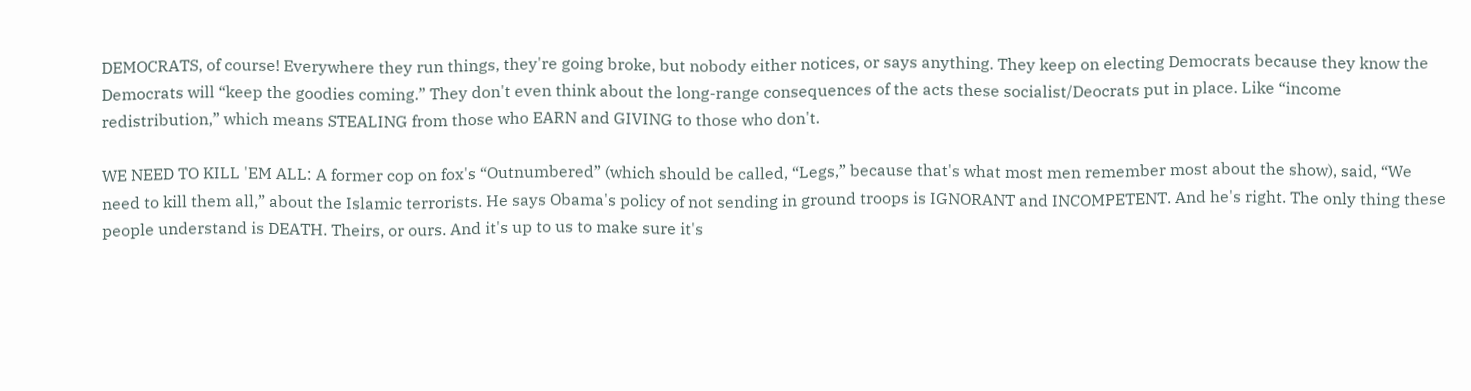DEMOCRATS, of course! Everywhere they run things, they're going broke, but nobody either notices, or says anything. They keep on electing Democrats because they know the Democrats will “keep the goodies coming.” They don't even think about the long-range consequences of the acts these socialist/Deocrats put in place. Like “income redistribution,” which means STEALING from those who EARN and GIVING to those who don't.

WE NEED TO KILL 'EM ALL: A former cop on fox's “Outnumbered” (which should be called, “Legs,” because that's what most men remember most about the show), said, “We need to kill them all,” about the Islamic terrorists. He says Obama's policy of not sending in ground troops is IGNORANT and INCOMPETENT. And he's right. The only thing these people understand is DEATH. Theirs, or ours. And it's up to us to make sure it's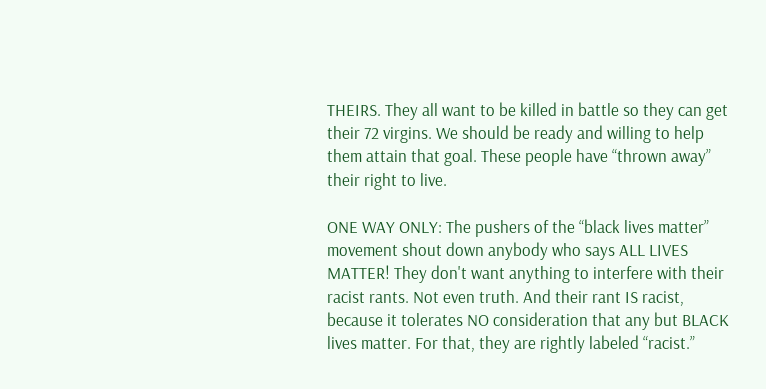THEIRS. They all want to be killed in battle so they can get their 72 virgins. We should be ready and willing to help them attain that goal. These people have “thrown away” their right to live.

ONE WAY ONLY: The pushers of the “black lives matter” movement shout down anybody who says ALL LIVES MATTER! They don't want anything to interfere with their racist rants. Not even truth. And their rant IS racist, because it tolerates NO consideration that any but BLACK lives matter. For that, they are rightly labeled “racist.”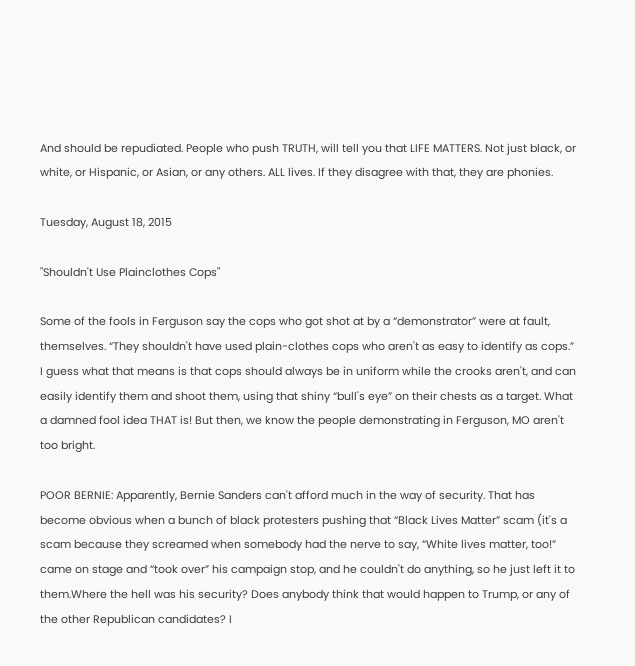And should be repudiated. People who push TRUTH, will tell you that LIFE MATTERS. Not just black, or white, or Hispanic, or Asian, or any others. ALL lives. If they disagree with that, they are phonies.

Tuesday, August 18, 2015

"Shouldn't Use Plainclothes Cops"

Some of the fools in Ferguson say the cops who got shot at by a “demonstrator” were at fault, themselves. “They shouldn't have used plain-clothes cops who aren't as easy to identify as cops.” I guess what that means is that cops should always be in uniform while the crooks aren't, and can easily identify them and shoot them, using that shiny “bull's eye” on their chests as a target. What a damned fool idea THAT is! But then, we know the people demonstrating in Ferguson, MO aren't too bright.

POOR BERNIE: Apparently, Bernie Sanders can't afford much in the way of security. That has become obvious when a bunch of black protesters pushing that “Black Lives Matter” scam (it's a scam because they screamed when somebody had the nerve to say, “White lives matter, too!” came on stage and “took over” his campaign stop, and he couldn't do anything, so he just left it to them.Where the hell was his security? Does anybody think that would happen to Trump, or any of the other Republican candidates? I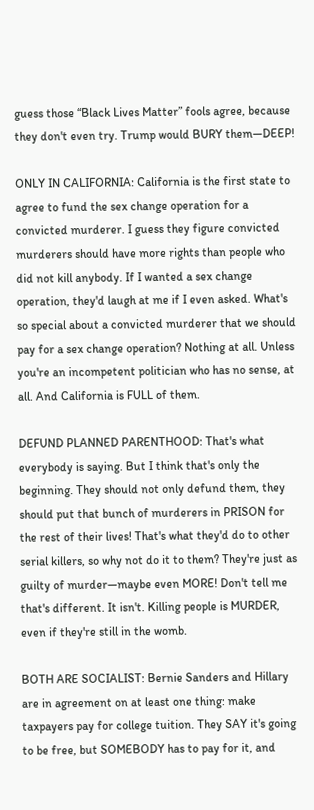guess those “Black Lives Matter” fools agree, because they don't even try. Trump would BURY them—DEEP!

ONLY IN CALIFORNIA: California is the first state to agree to fund the sex change operation for a convicted murderer. I guess they figure convicted murderers should have more rights than people who did not kill anybody. If I wanted a sex change operation, they'd laugh at me if I even asked. What's so special about a convicted murderer that we should pay for a sex change operation? Nothing at all. Unless you're an incompetent politician who has no sense, at all. And California is FULL of them.

DEFUND PLANNED PARENTHOOD: That's what everybody is saying. But I think that's only the beginning. They should not only defund them, they should put that bunch of murderers in PRISON for the rest of their lives! That's what they'd do to other serial killers, so why not do it to them? They're just as guilty of murder—maybe even MORE! Don't tell me that's different. It isn't. Killing people is MURDER, even if they're still in the womb.

BOTH ARE SOCIALIST: Bernie Sanders and Hillary are in agreement on at least one thing: make taxpayers pay for college tuition. They SAY it's going to be free, but SOMEBODY has to pay for it, and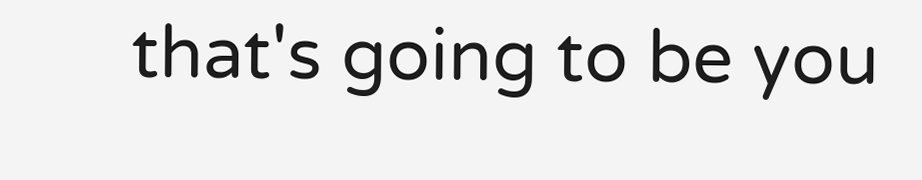that's going to be you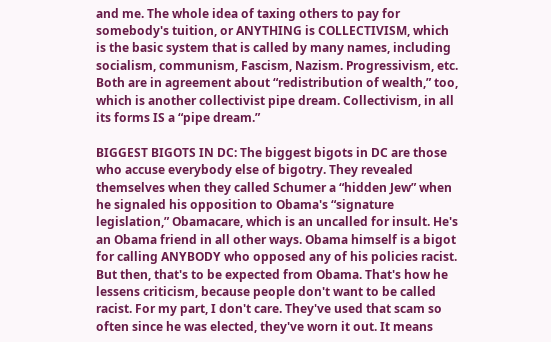and me. The whole idea of taxing others to pay for somebody's tuition, or ANYTHING is COLLECTIVISM, which is the basic system that is called by many names, including socialism, communism, Fascism, Nazism. Progressivism, etc. Both are in agreement about “redistribution of wealth,” too, which is another collectivist pipe dream. Collectivism, in all its forms IS a “pipe dream.”

BIGGEST BIGOTS IN DC: The biggest bigots in DC are those who accuse everybody else of bigotry. They revealed themselves when they called Schumer a “hidden Jew” when he signaled his opposition to Obama's “signature legislation,” Obamacare, which is an uncalled for insult. He's an Obama friend in all other ways. Obama himself is a bigot for calling ANYBODY who opposed any of his policies racist. But then, that's to be expected from Obama. That's how he lessens criticism, because people don't want to be called racist. For my part, I don't care. They've used that scam so often since he was elected, they've worn it out. It means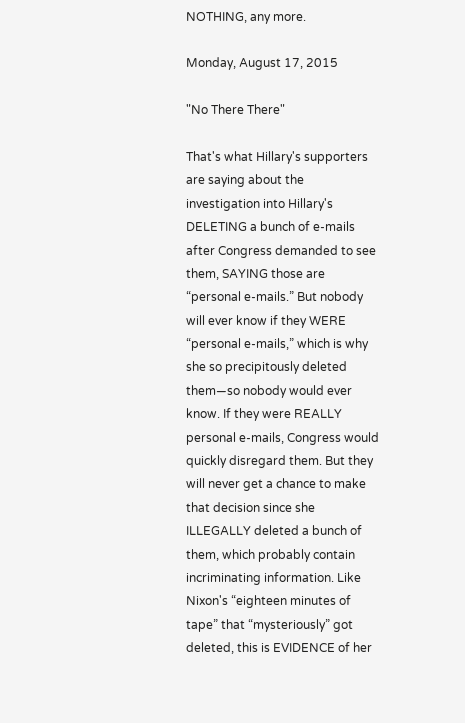NOTHING, any more.

Monday, August 17, 2015

"No There There"

That's what Hillary's supporters are saying about the investigation into Hillary's DELETING a bunch of e-mails after Congress demanded to see them, SAYING those are “personal e-mails.” But nobody will ever know if they WERE “personal e-mails,” which is why she so precipitously deleted them—so nobody would ever know. If they were REALLY personal e-mails, Congress would quickly disregard them. But they will never get a chance to make that decision since she ILLEGALLY deleted a bunch of them, which probably contain incriminating information. Like Nixon's “eighteen minutes of tape” that “mysteriously” got deleted, this is EVIDENCE of her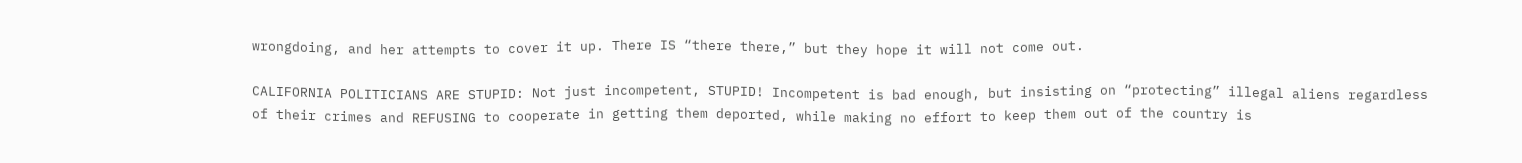wrongdoing, and her attempts to cover it up. There IS “there there,” but they hope it will not come out.

CALIFORNIA POLITICIANS ARE STUPID: Not just incompetent, STUPID! Incompetent is bad enough, but insisting on “protecting” illegal aliens regardless of their crimes and REFUSING to cooperate in getting them deported, while making no effort to keep them out of the country is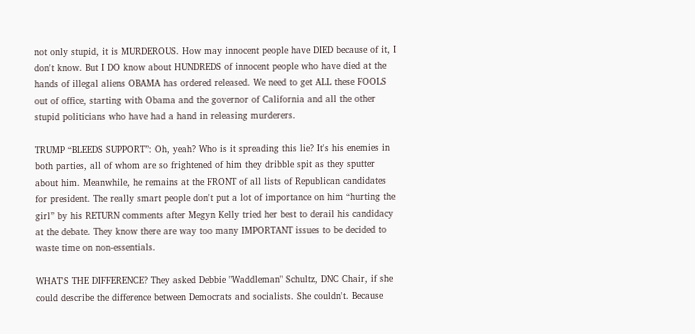not only stupid, it is MURDEROUS. How may innocent people have DIED because of it, I don't know. But I DO know about HUNDREDS of innocent people who have died at the hands of illegal aliens OBAMA has ordered released. We need to get ALL these FOOLS out of office, starting with Obama and the governor of California and all the other stupid politicians who have had a hand in releasing murderers.

TRUMP “BLEEDS SUPPORT”: Oh, yeah? Who is it spreading this lie? It's his enemies in both parties, all of whom are so frightened of him they dribble spit as they sputter about him. Meanwhile, he remains at the FRONT of all lists of Republican candidates for president. The really smart people don't put a lot of importance on him “hurting the girl” by his RETURN comments after Megyn Kelly tried her best to derail his candidacy at the debate. They know there are way too many IMPORTANT issues to be decided to waste time on non-essentials.

WHAT'S THE DIFFERENCE? They asked Debbie "Waddleman" Schultz, DNC Chair, if she could describe the difference between Democrats and socialists. She couldn't. Because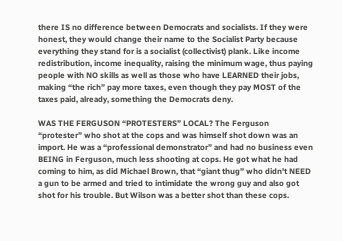there IS no difference between Democrats and socialists. If they were honest, they would change their name to the Socialist Party because everything they stand for is a socialist (collectivist) plank. Like income redistribution, income inequality, raising the minimum wage, thus paying people with NO skills as well as those who have LEARNED their jobs, making “the rich” pay more taxes, even though they pay MOST of the taxes paid, already, something the Democrats deny.

WAS THE FERGUSON “PROTESTERS” LOCAL? The Ferguson “protester” who shot at the cops and was himself shot down was an import. He was a “professional demonstrator” and had no business even BEING in Ferguson, much less shooting at cops. He got what he had coming to him, as did Michael Brown, that “giant thug” who didn't NEED a gun to be armed and tried to intimidate the wrong guy and also got shot for his trouble. But Wilson was a better shot than these cops.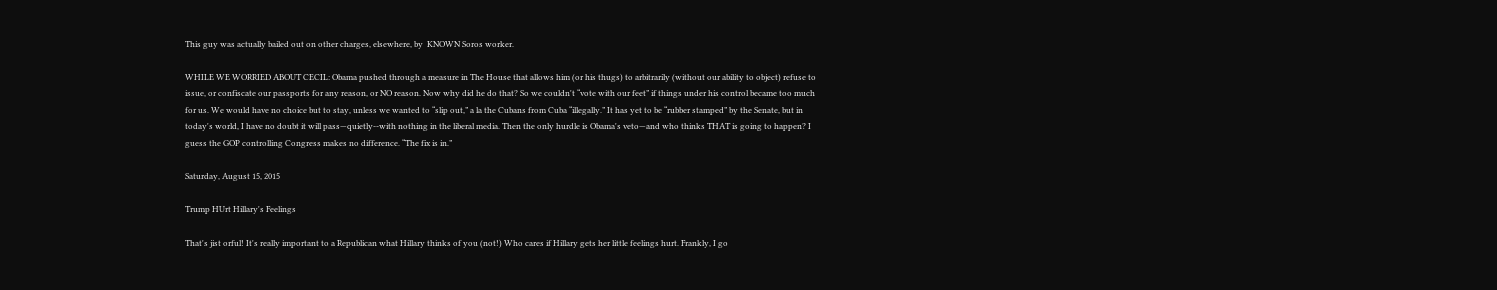This guy was actually bailed out on other charges, elsewhere, by  KNOWN Soros worker.

WHILE WE WORRIED ABOUT CECIL: Obama pushed through a measure in The House that allows him (or his thugs) to arbitrarily (without our ability to object) refuse to issue, or confiscate our passports for any reason, or NO reason. Now why did he do that? So we couldn't “vote with our feet” if things under his control became too much for us. We would have no choice but to stay, unless we wanted to “slip out,” a la the Cubans from Cuba “illegally.” It has yet to be “rubber stamped” by the Senate, but in today's world, I have no doubt it will pass—quietly--with nothing in the liberal media. Then the only hurdle is Obama's veto—and who thinks THAT is going to happen? I guess the GOP controlling Congress makes no difference. “The fix is in.”

Saturday, August 15, 2015

Trump HUrt Hillary's Feelings

That's jist orful! It's really important to a Republican what Hillary thinks of you (not!) Who cares if Hillary gets her little feelings hurt. Frankly, I go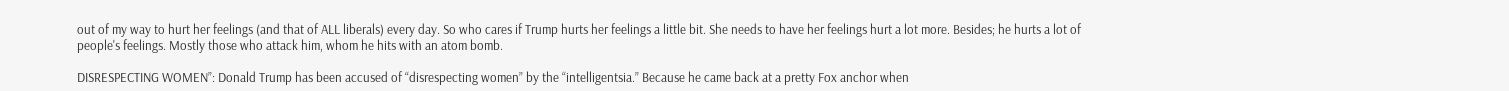out of my way to hurt her feelings (and that of ALL liberals) every day. So who cares if Trump hurts her feelings a little bit. She needs to have her feelings hurt a lot more. Besides; he hurts a lot of people's feelings. Mostly those who attack him, whom he hits with an atom bomb.

DISRESPECTING WOMEN”: Donald Trump has been accused of “disrespecting women” by the “intelligentsia.” Because he came back at a pretty Fox anchor when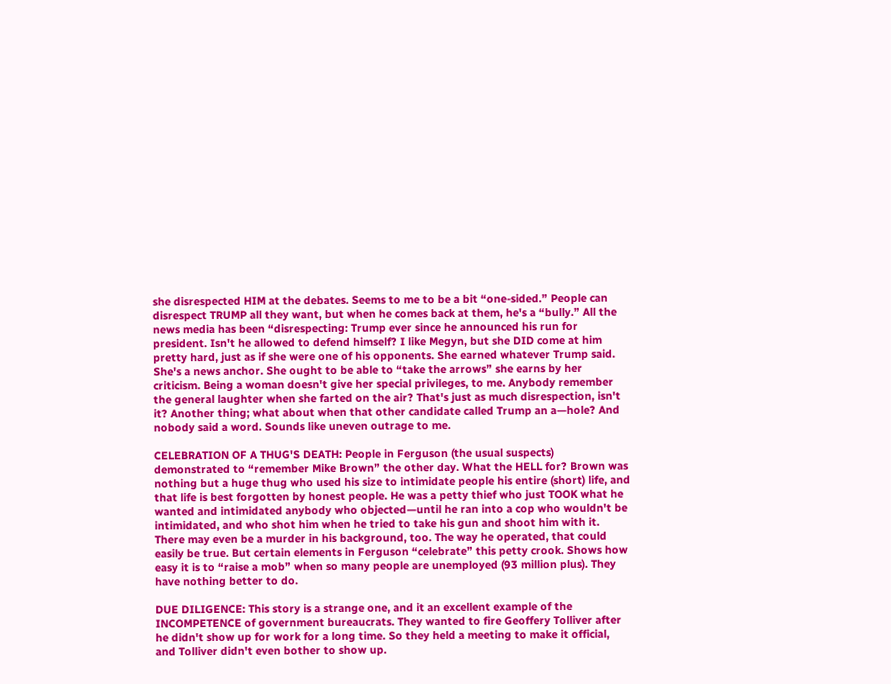she disrespected HIM at the debates. Seems to me to be a bit “one-sided.” People can disrespect TRUMP all they want, but when he comes back at them, he's a “bully.” All the news media has been “disrespecting: Trump ever since he announced his run for president. Isn't he allowed to defend himself? I like Megyn, but she DID come at him pretty hard, just as if she were one of his opponents. She earned whatever Trump said. She's a news anchor. She ought to be able to “take the arrows” she earns by her criticism. Being a woman doesn't give her special privileges, to me. Anybody remember the general laughter when she farted on the air? That's just as much disrespection, isn't it? Another thing; what about when that other candidate called Trump an a—hole? And nobody said a word. Sounds like uneven outrage to me.

CELEBRATION OF A THUG'S DEATH: People in Ferguson (the usual suspects) demonstrated to “remember Mike Brown” the other day. What the HELL for? Brown was nothing but a huge thug who used his size to intimidate people his entire (short) life, and that life is best forgotten by honest people. He was a petty thief who just TOOK what he wanted and intimidated anybody who objected—until he ran into a cop who wouldn't be intimidated, and who shot him when he tried to take his gun and shoot him with it. There may even be a murder in his background, too. The way he operated, that could easily be true. But certain elements in Ferguson “celebrate” this petty crook. Shows how easy it is to “raise a mob” when so many people are unemployed (93 million plus). They have nothing better to do.

DUE DILIGENCE: This story is a strange one, and it an excellent example of the INCOMPETENCE of government bureaucrats. They wanted to fire Geoffery Tolliver after he didn't show up for work for a long time. So they held a meeting to make it official, and Tolliver didn't even bother to show up.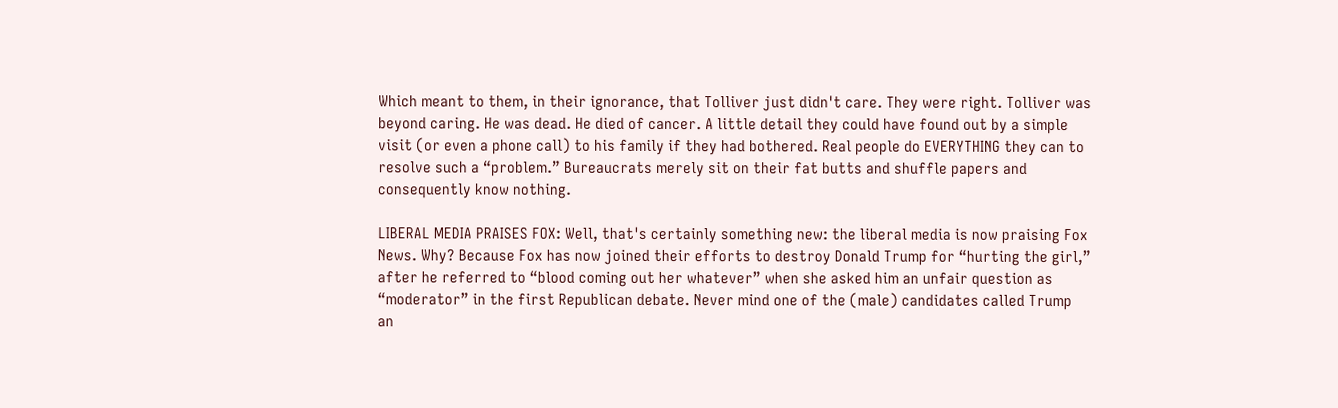Which meant to them, in their ignorance, that Tolliver just didn't care. They were right. Tolliver was beyond caring. He was dead. He died of cancer. A little detail they could have found out by a simple visit (or even a phone call) to his family if they had bothered. Real people do EVERYTHING they can to resolve such a “problem.” Bureaucrats merely sit on their fat butts and shuffle papers and consequently know nothing.

LIBERAL MEDIA PRAISES FOX: Well, that's certainly something new: the liberal media is now praising Fox News. Why? Because Fox has now joined their efforts to destroy Donald Trump for “hurting the girl,” after he referred to “blood coming out her whatever” when she asked him an unfair question as “moderator” in the first Republican debate. Never mind one of the (male) candidates called Trump an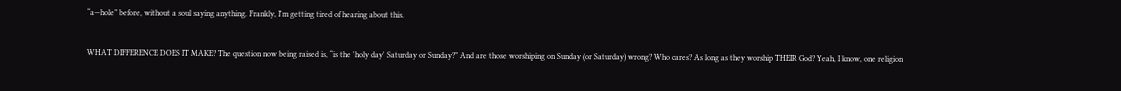“a—hole” before, without a soul saying anything. Frankly, I'm getting tired of hearing about this.

WHAT DIFFERENCE DOES IT MAKE? The question now being raised is, “is the 'holy day' Saturday or Sunday?” And are those worshiping on Sunday (or Saturday) wrong? Who cares? As long as they worship THEIR God? Yeah, I know, one religion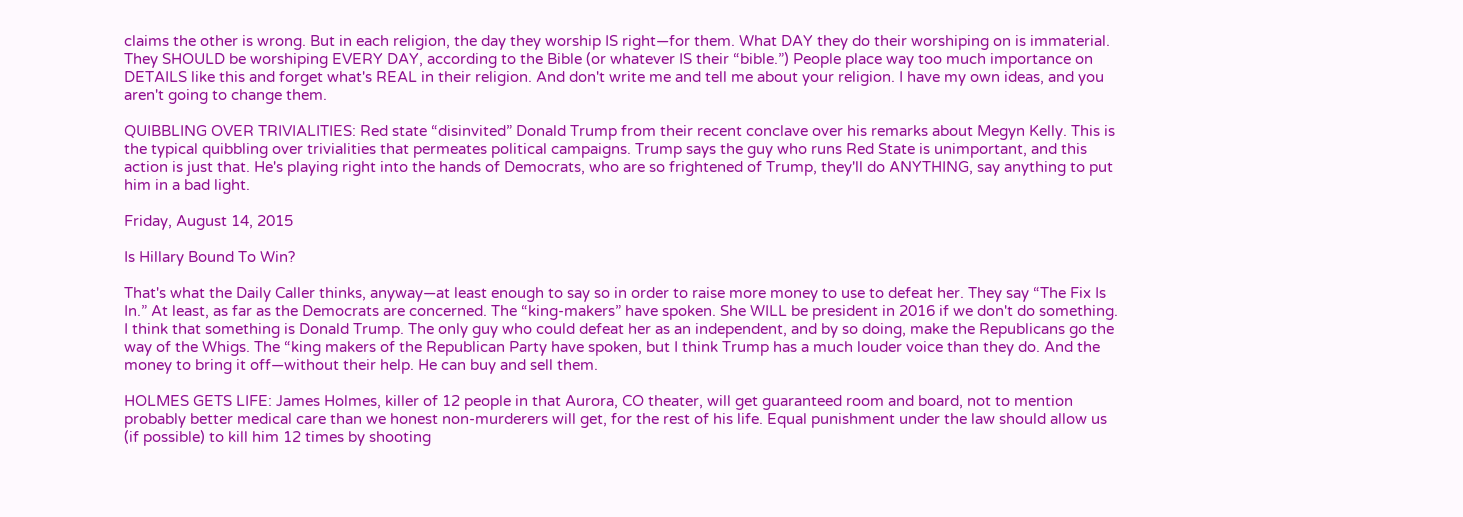claims the other is wrong. But in each religion, the day they worship IS right—for them. What DAY they do their worshiping on is immaterial. They SHOULD be worshiping EVERY DAY, according to the Bible (or whatever IS their “bible.”) People place way too much importance on DETAILS like this and forget what's REAL in their religion. And don't write me and tell me about your religion. I have my own ideas, and you aren't going to change them.

QUIBBLING OVER TRIVIALITIES: Red state “disinvited” Donald Trump from their recent conclave over his remarks about Megyn Kelly. This is the typical quibbling over trivialities that permeates political campaigns. Trump says the guy who runs Red State is unimportant, and this action is just that. He's playing right into the hands of Democrats, who are so frightened of Trump, they'll do ANYTHING, say anything to put him in a bad light.

Friday, August 14, 2015

Is Hillary Bound To Win?

That's what the Daily Caller thinks, anyway—at least enough to say so in order to raise more money to use to defeat her. They say “The Fix Is In.” At least, as far as the Democrats are concerned. The “king-makers” have spoken. She WILL be president in 2016 if we don't do something. I think that something is Donald Trump. The only guy who could defeat her as an independent, and by so doing, make the Republicans go the way of the Whigs. The “king makers of the Republican Party have spoken, but I think Trump has a much louder voice than they do. And the money to bring it off—without their help. He can buy and sell them.

HOLMES GETS LIFE: James Holmes, killer of 12 people in that Aurora, CO theater, will get guaranteed room and board, not to mention probably better medical care than we honest non-murderers will get, for the rest of his life. Equal punishment under the law should allow us (if possible) to kill him 12 times by shooting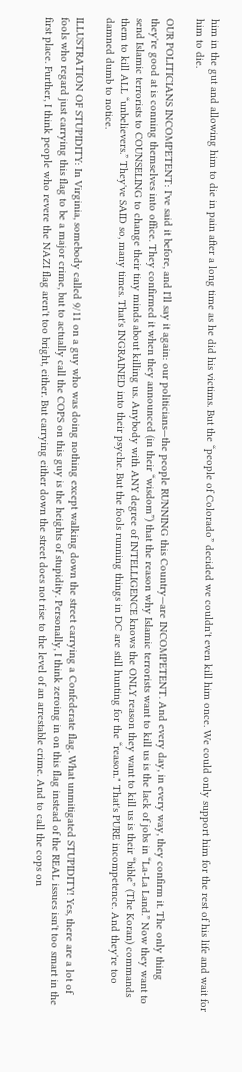him in the gut and allowing him to die in pain after a long time as he did his victims. But the “people of Colorado” decided we couldn't even kill him once. We could only support him for the rest of his life and wait for him to die.

OUR POLITICIANS INCOMPETENT: I've said it before, and I'll say it again: our politicians—the people RUNNING this Country—are INCOMPETENT. And every day, in every way, they confirm it. The only thing they're good at is conning themselves into office. They confirmed it when they announced (in their “wisdom”) that the reason why Islamic terrorists want to kill us is the lack of jobs in “La-La Land.” Now they want to send Islamic terrorists to COUNSELING to change their tiny minds about killing us. Anybody with ANY degree of INTELLIGENCE knows the ONLY reason they want to kill us is their “bible” (The Koran) commands them to kill ALL “unbelievers.” They've SAID so, many times. That's INGRAINED into their psyche. But the fools running things in DC are still hunting for the “reason." That's PURE incompetence. And they're too damned dumb to notice.

ILLUSTRATION OF STUPIDITY: In Virginia, somebody called 9/11 on a guy who was doing nothing except walking down the street carrying a Confederate flag. What unmitigated STUPIDITY! Yes, there are a lot of fools who regard just carrying this flag to be a major crime, but to actually call the COPS on this guy is the heights of stupidity. Personally, I think zeroing in on this flag instead of the REAL issues isn't too smart in the first place. Further, I think people who revere the NAZI flag aren't too bright, either. But carrying either down the street does not rise to the level of an arrestable crime. And to call the cops on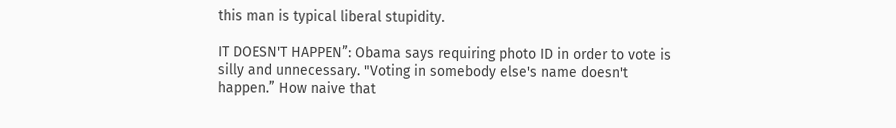this man is typical liberal stupidity.

IT DOESN'T HAPPEN”: Obama says requiring photo ID in order to vote is silly and unnecessary. "Voting in somebody else's name doesn't happen.” How naive that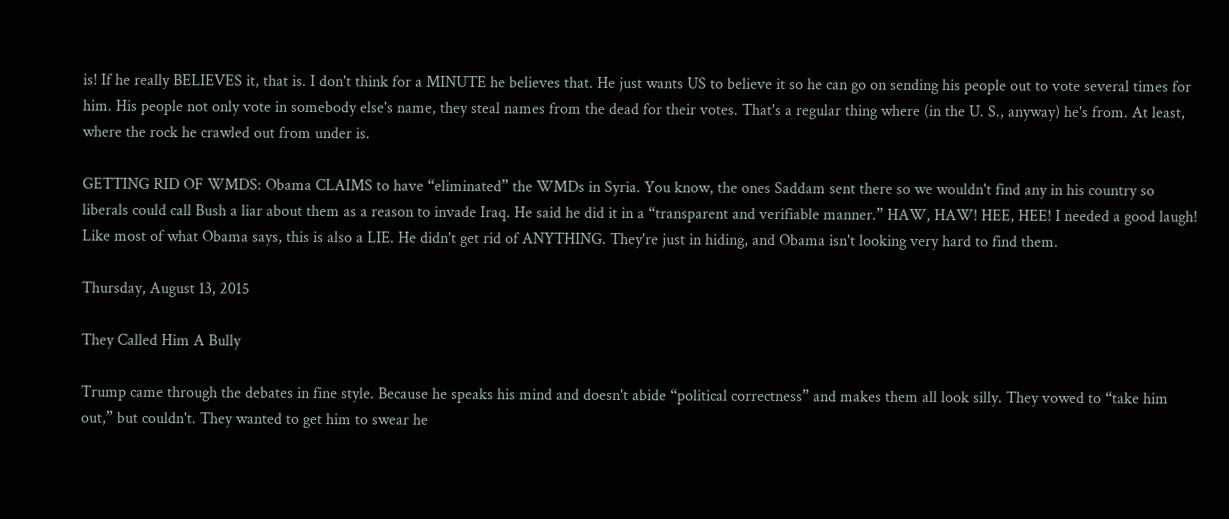is! If he really BELIEVES it, that is. I don't think for a MINUTE he believes that. He just wants US to believe it so he can go on sending his people out to vote several times for him. His people not only vote in somebody else's name, they steal names from the dead for their votes. That's a regular thing where (in the U. S., anyway) he's from. At least, where the rock he crawled out from under is.

GETTING RID OF WMDS: Obama CLAIMS to have “eliminated” the WMDs in Syria. You know, the ones Saddam sent there so we wouldn't find any in his country so liberals could call Bush a liar about them as a reason to invade Iraq. He said he did it in a “transparent and verifiable manner.” HAW, HAW! HEE, HEE! I needed a good laugh! Like most of what Obama says, this is also a LIE. He didn't get rid of ANYTHING. They're just in hiding, and Obama isn't looking very hard to find them.

Thursday, August 13, 2015

They Called Him A Bully

Trump came through the debates in fine style. Because he speaks his mind and doesn't abide “political correctness” and makes them all look silly. They vowed to “take him out,” but couldn't. They wanted to get him to swear he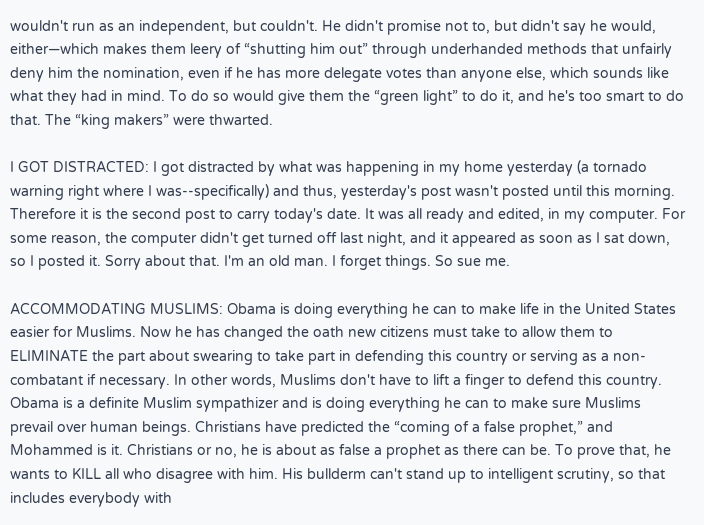wouldn't run as an independent, but couldn't. He didn't promise not to, but didn't say he would, either—which makes them leery of “shutting him out” through underhanded methods that unfairly deny him the nomination, even if he has more delegate votes than anyone else, which sounds like what they had in mind. To do so would give them the “green light” to do it, and he's too smart to do that. The “king makers” were thwarted.

I GOT DISTRACTED: I got distracted by what was happening in my home yesterday (a tornado warning right where I was--specifically) and thus, yesterday's post wasn't posted until this morning. Therefore it is the second post to carry today's date. It was all ready and edited, in my computer. For some reason, the computer didn't get turned off last night, and it appeared as soon as I sat down, so I posted it. Sorry about that. I'm an old man. I forget things. So sue me.

ACCOMMODATING MUSLIMS: Obama is doing everything he can to make life in the United States easier for Muslims. Now he has changed the oath new citizens must take to allow them to ELIMINATE the part about swearing to take part in defending this country or serving as a non-combatant if necessary. In other words, Muslims don't have to lift a finger to defend this country. Obama is a definite Muslim sympathizer and is doing everything he can to make sure Muslims prevail over human beings. Christians have predicted the “coming of a false prophet,” and Mohammed is it. Christians or no, he is about as false a prophet as there can be. To prove that, he wants to KILL all who disagree with him. His bullderm can't stand up to intelligent scrutiny, so that includes everybody with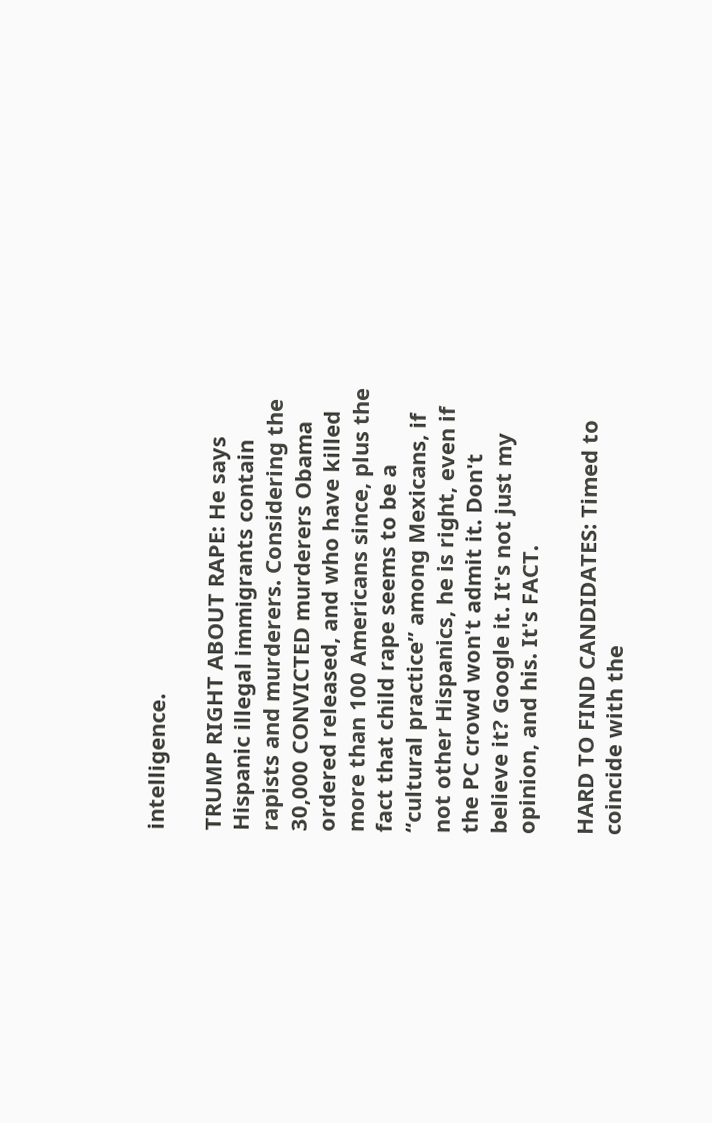intelligence.

TRUMP RIGHT ABOUT RAPE: He says Hispanic illegal immigrants contain rapists and murderers. Considering the 30,000 CONVICTED murderers Obama ordered released, and who have killed more than 100 Americans since, plus the fact that child rape seems to be a “cultural practice” among Mexicans, if not other Hispanics, he is right, even if the PC crowd won't admit it. Don't believe it? Google it. It's not just my opinion, and his. It's FACT.

HARD TO FIND CANDIDATES: Timed to coincide with the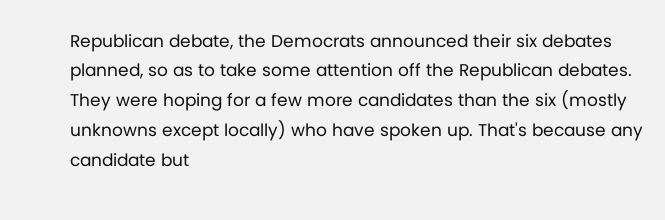Republican debate, the Democrats announced their six debates planned, so as to take some attention off the Republican debates. They were hoping for a few more candidates than the six (mostly unknowns except locally) who have spoken up. That's because any candidate but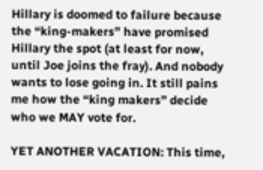Hillary is doomed to failure because the “king-makers” have promised Hillary the spot (at least for now, until Joe joins the fray). And nobody wants to lose going in. It still pains me how the “king makers” decide who we MAY vote for.

YET ANOTHER VACATION: This time,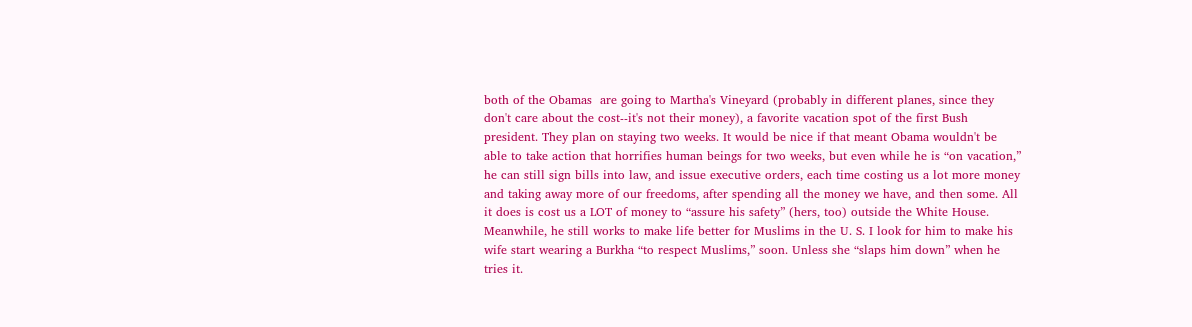both of the Obamas  are going to Martha's Vineyard (probably in different planes, since they don't care about the cost--it's not their money), a favorite vacation spot of the first Bush president. They plan on staying two weeks. It would be nice if that meant Obama wouldn't be able to take action that horrifies human beings for two weeks, but even while he is “on vacation,” he can still sign bills into law, and issue executive orders, each time costing us a lot more money and taking away more of our freedoms, after spending all the money we have, and then some. All it does is cost us a LOT of money to “assure his safety” (hers, too) outside the White House. Meanwhile, he still works to make life better for Muslims in the U. S. I look for him to make his wife start wearing a Burkha “to respect Muslims,” soon. Unless she “slaps him down” when he tries it.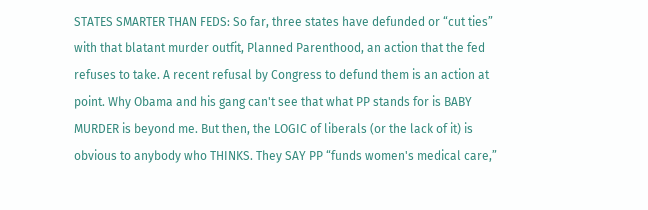STATES SMARTER THAN FEDS: So far, three states have defunded or “cut ties” with that blatant murder outfit, Planned Parenthood, an action that the fed refuses to take. A recent refusal by Congress to defund them is an action at point. Why Obama and his gang can't see that what PP stands for is BABY MURDER is beyond me. But then, the LOGIC of liberals (or the lack of it) is obvious to anybody who THINKS. They SAY PP “funds women's medical care,”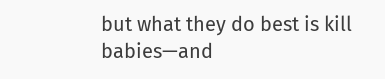but what they do best is kill babies—and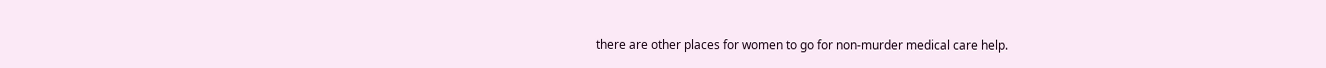there are other places for women to go for non-murder medical care help.